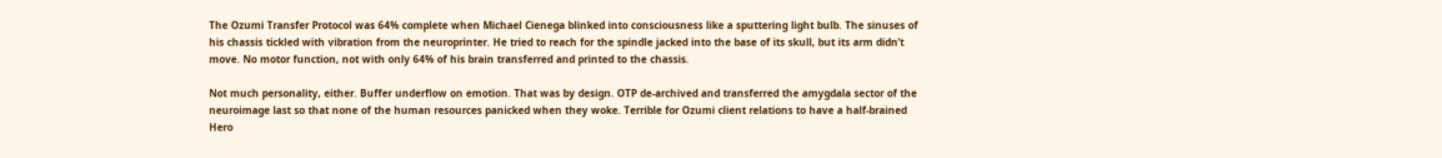The Ozumi Transfer Protocol was 64% complete when Michael Cienega blinked into consciousness like a sputtering light bulb. The sinuses of his chassis tickled with vibration from the neuroprinter. He tried to reach for the spindle jacked into the base of its skull, but its arm didn’t move. No motor function, not with only 64% of his brain transferred and printed to the chassis.

Not much personality, either. Buffer underflow on emotion. That was by design. OTP de-archived and transferred the amygdala sector of the neuroimage last so that none of the human resources panicked when they woke. Terrible for Ozumi client relations to have a half-brained Hero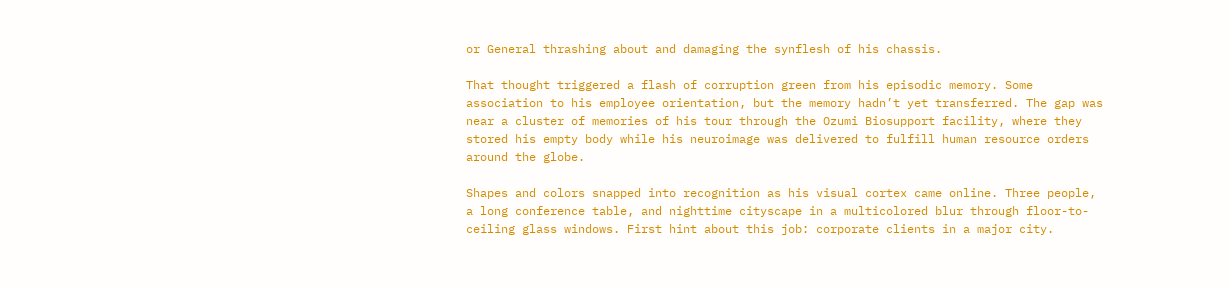or General thrashing about and damaging the synflesh of his chassis.

That thought triggered a flash of corruption green from his episodic memory. Some association to his employee orientation, but the memory hadn’t yet transferred. The gap was near a cluster of memories of his tour through the Ozumi Biosupport facility, where they stored his empty body while his neuroimage was delivered to fulfill human resource orders around the globe.

Shapes and colors snapped into recognition as his visual cortex came online. Three people, a long conference table, and nighttime cityscape in a multicolored blur through floor-to-ceiling glass windows. First hint about this job: corporate clients in a major city.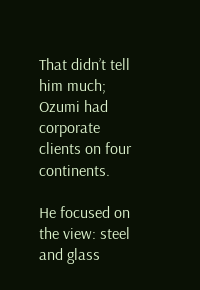That didn’t tell him much; Ozumi had corporate clients on four continents.

He focused on the view: steel and glass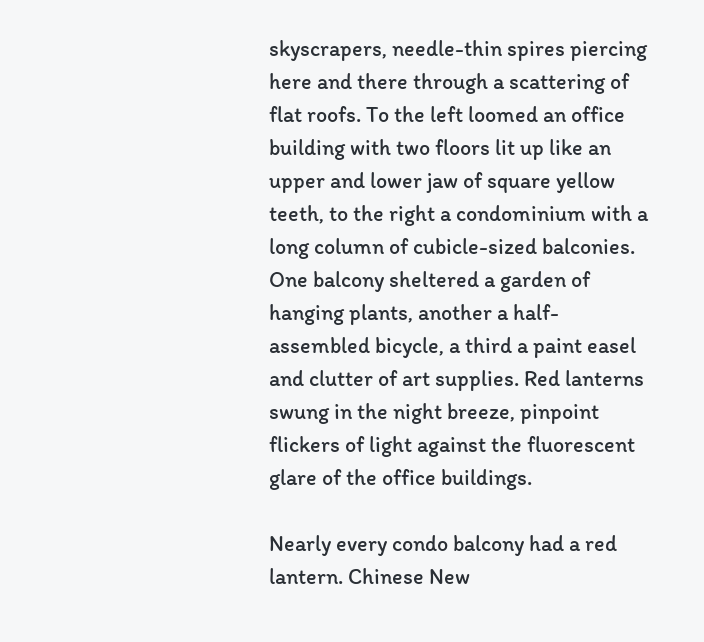skyscrapers, needle-thin spires piercing here and there through a scattering of flat roofs. To the left loomed an office building with two floors lit up like an upper and lower jaw of square yellow teeth, to the right a condominium with a long column of cubicle-sized balconies. One balcony sheltered a garden of hanging plants, another a half-assembled bicycle, a third a paint easel and clutter of art supplies. Red lanterns swung in the night breeze, pinpoint flickers of light against the fluorescent glare of the office buildings.

Nearly every condo balcony had a red lantern. Chinese New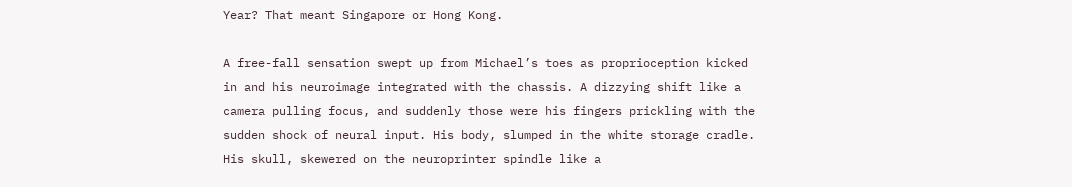Year? That meant Singapore or Hong Kong.

A free-fall sensation swept up from Michael’s toes as proprioception kicked in and his neuroimage integrated with the chassis. A dizzying shift like a camera pulling focus, and suddenly those were his fingers prickling with the sudden shock of neural input. His body, slumped in the white storage cradle. His skull, skewered on the neuroprinter spindle like a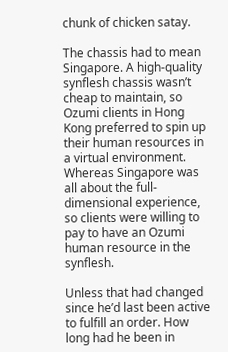chunk of chicken satay.

The chassis had to mean Singapore. A high-quality synflesh chassis wasn’t cheap to maintain, so Ozumi clients in Hong Kong preferred to spin up their human resources in a virtual environment. Whereas Singapore was all about the full-dimensional experience, so clients were willing to pay to have an Ozumi human resource in the synflesh.

Unless that had changed since he’d last been active to fulfill an order. How long had he been in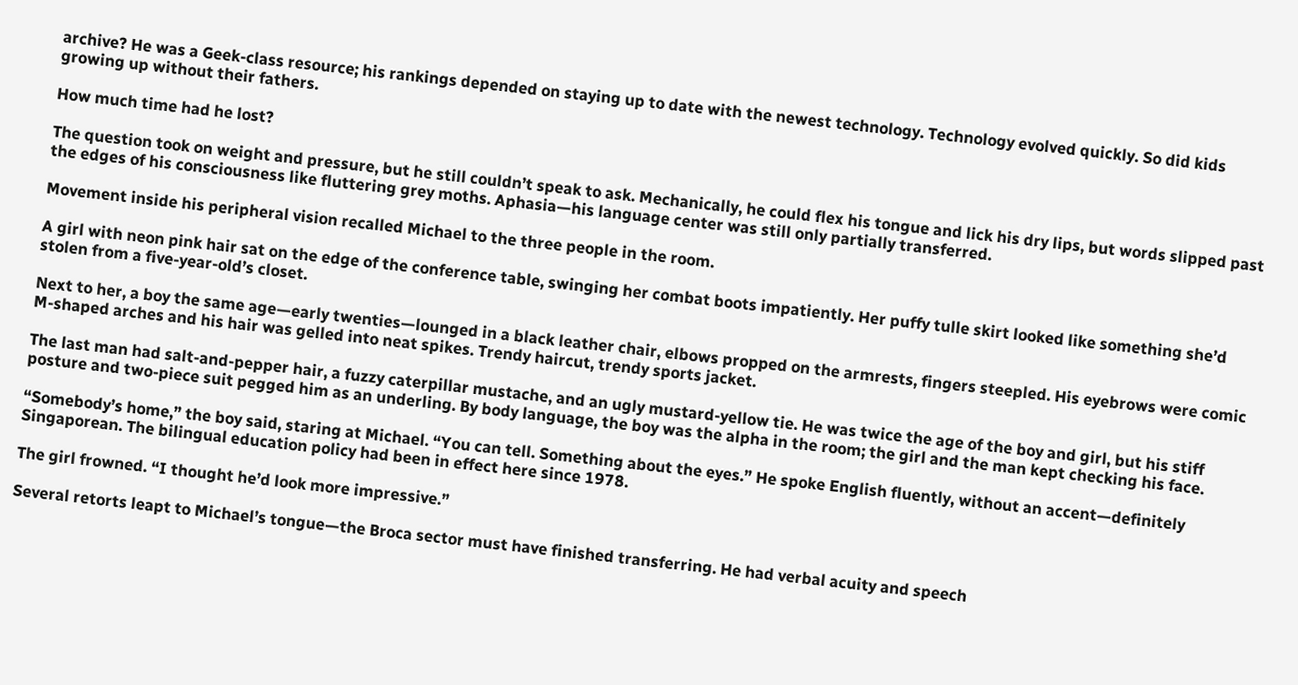archive? He was a Geek-class resource; his rankings depended on staying up to date with the newest technology. Technology evolved quickly. So did kids growing up without their fathers.

How much time had he lost?

The question took on weight and pressure, but he still couldn’t speak to ask. Mechanically, he could flex his tongue and lick his dry lips, but words slipped past the edges of his consciousness like fluttering grey moths. Aphasia—his language center was still only partially transferred.

Movement inside his peripheral vision recalled Michael to the three people in the room.

A girl with neon pink hair sat on the edge of the conference table, swinging her combat boots impatiently. Her puffy tulle skirt looked like something she’d stolen from a five-year-old’s closet.

Next to her, a boy the same age—early twenties—lounged in a black leather chair, elbows propped on the armrests, fingers steepled. His eyebrows were comic M-shaped arches and his hair was gelled into neat spikes. Trendy haircut, trendy sports jacket.

The last man had salt-and-pepper hair, a fuzzy caterpillar mustache, and an ugly mustard-yellow tie. He was twice the age of the boy and girl, but his stiff posture and two-piece suit pegged him as an underling. By body language, the boy was the alpha in the room; the girl and the man kept checking his face.

“Somebody’s home,” the boy said, staring at Michael. “You can tell. Something about the eyes.” He spoke English fluently, without an accent—definitely Singaporean. The bilingual education policy had been in effect here since 1978.

The girl frowned. “I thought he’d look more impressive.”

Several retorts leapt to Michael’s tongue—the Broca sector must have finished transferring. He had verbal acuity and speech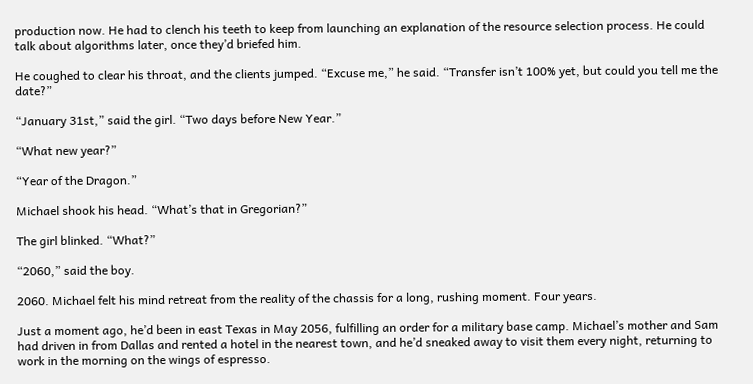production now. He had to clench his teeth to keep from launching an explanation of the resource selection process. He could talk about algorithms later, once they’d briefed him.

He coughed to clear his throat, and the clients jumped. “Excuse me,” he said. “Transfer isn’t 100% yet, but could you tell me the date?”

“January 31st,” said the girl. “Two days before New Year.”

“What new year?”

“Year of the Dragon.”

Michael shook his head. “What’s that in Gregorian?”

The girl blinked. “What?”

“2060,” said the boy.

2060. Michael felt his mind retreat from the reality of the chassis for a long, rushing moment. Four years.

Just a moment ago, he’d been in east Texas in May 2056, fulfilling an order for a military base camp. Michael’s mother and Sam had driven in from Dallas and rented a hotel in the nearest town, and he’d sneaked away to visit them every night, returning to work in the morning on the wings of espresso.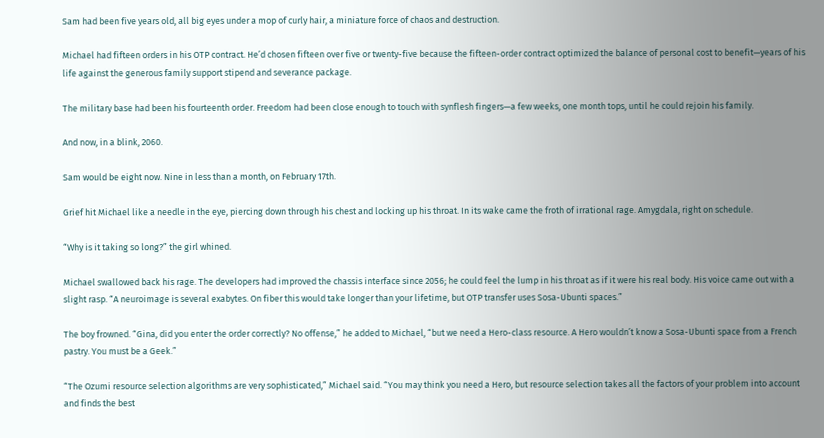Sam had been five years old, all big eyes under a mop of curly hair, a miniature force of chaos and destruction.

Michael had fifteen orders in his OTP contract. He’d chosen fifteen over five or twenty-five because the fifteen-order contract optimized the balance of personal cost to benefit—years of his life against the generous family support stipend and severance package.

The military base had been his fourteenth order. Freedom had been close enough to touch with synflesh fingers—a few weeks, one month tops, until he could rejoin his family.

And now, in a blink, 2060.

Sam would be eight now. Nine in less than a month, on February 17th.

Grief hit Michael like a needle in the eye, piercing down through his chest and locking up his throat. In its wake came the froth of irrational rage. Amygdala, right on schedule.

“Why is it taking so long?” the girl whined.

Michael swallowed back his rage. The developers had improved the chassis interface since 2056; he could feel the lump in his throat as if it were his real body. His voice came out with a slight rasp. “A neuroimage is several exabytes. On fiber this would take longer than your lifetime, but OTP transfer uses Sosa-Ubunti spaces.”

The boy frowned. “Gina, did you enter the order correctly? No offense,” he added to Michael, “but we need a Hero-class resource. A Hero wouldn’t know a Sosa-Ubunti space from a French pastry. You must be a Geek.”

“The Ozumi resource selection algorithms are very sophisticated,” Michael said. “You may think you need a Hero, but resource selection takes all the factors of your problem into account and finds the best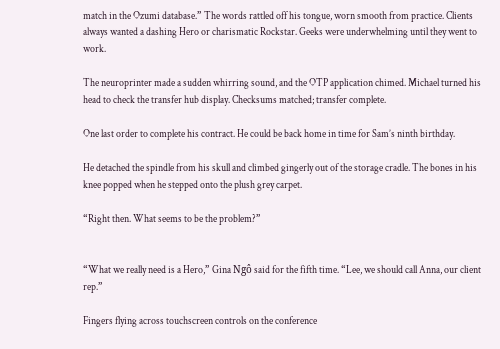match in the Ozumi database.” The words rattled off his tongue, worn smooth from practice. Clients always wanted a dashing Hero or charismatic Rockstar. Geeks were underwhelming until they went to work.

The neuroprinter made a sudden whirring sound, and the OTP application chimed. Michael turned his head to check the transfer hub display. Checksums matched; transfer complete.

One last order to complete his contract. He could be back home in time for Sam’s ninth birthday.

He detached the spindle from his skull and climbed gingerly out of the storage cradle. The bones in his knee popped when he stepped onto the plush grey carpet.

“Right then. What seems to be the problem?”


“What we really need is a Hero,” Gina Ngô said for the fifth time. “Lee, we should call Anna, our client rep.”

Fingers flying across touchscreen controls on the conference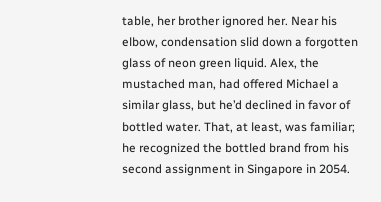table, her brother ignored her. Near his elbow, condensation slid down a forgotten glass of neon green liquid. Alex, the mustached man, had offered Michael a similar glass, but he’d declined in favor of bottled water. That, at least, was familiar; he recognized the bottled brand from his second assignment in Singapore in 2054.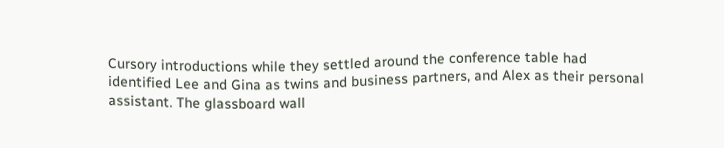Cursory introductions while they settled around the conference table had identified Lee and Gina as twins and business partners, and Alex as their personal assistant. The glassboard wall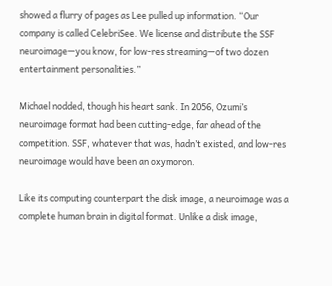showed a flurry of pages as Lee pulled up information. “Our company is called CelebriSee. We license and distribute the SSF neuroimage—you know, for low-res streaming—of two dozen entertainment personalities.”

Michael nodded, though his heart sank. In 2056, Ozumi’s neuroimage format had been cutting-edge, far ahead of the competition. SSF, whatever that was, hadn’t existed, and low-res neuroimage would have been an oxymoron.

Like its computing counterpart the disk image, a neuroimage was a complete human brain in digital format. Unlike a disk image,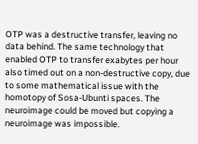OTP was a destructive transfer, leaving no data behind. The same technology that enabled OTP to transfer exabytes per hour also timed out on a non-destructive copy, due to some mathematical issue with the homotopy of Sosa-Ubunti spaces. The neuroimage could be moved but copying a neuroimage was impossible.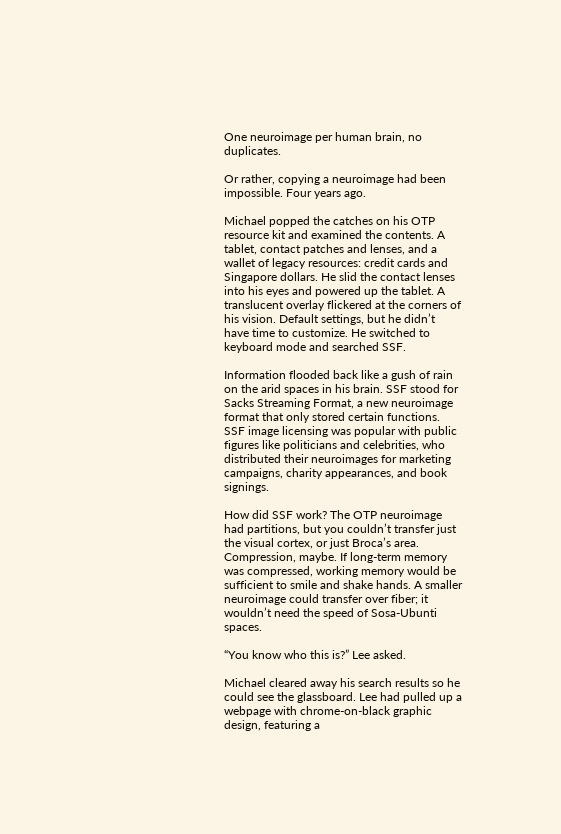One neuroimage per human brain, no duplicates.

Or rather, copying a neuroimage had been impossible. Four years ago.

Michael popped the catches on his OTP resource kit and examined the contents. A tablet, contact patches and lenses, and a wallet of legacy resources: credit cards and Singapore dollars. He slid the contact lenses into his eyes and powered up the tablet. A translucent overlay flickered at the corners of his vision. Default settings, but he didn’t have time to customize. He switched to keyboard mode and searched SSF.

Information flooded back like a gush of rain on the arid spaces in his brain. SSF stood for Sacks Streaming Format, a new neuroimage format that only stored certain functions. SSF image licensing was popular with public figures like politicians and celebrities, who distributed their neuroimages for marketing campaigns, charity appearances, and book signings.

How did SSF work? The OTP neuroimage had partitions, but you couldn’t transfer just the visual cortex, or just Broca’s area. Compression, maybe. If long-term memory was compressed, working memory would be sufficient to smile and shake hands. A smaller neuroimage could transfer over fiber; it wouldn’t need the speed of Sosa-Ubunti spaces.

“You know who this is?” Lee asked.

Michael cleared away his search results so he could see the glassboard. Lee had pulled up a webpage with chrome-on-black graphic design, featuring a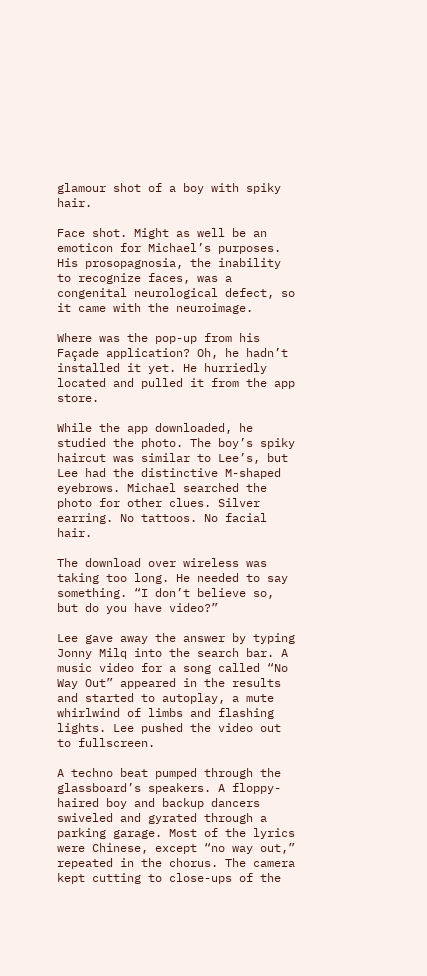glamour shot of a boy with spiky hair.

Face shot. Might as well be an emoticon for Michael’s purposes. His prosopagnosia, the inability to recognize faces, was a congenital neurological defect, so it came with the neuroimage.

Where was the pop-up from his Façade application? Oh, he hadn’t installed it yet. He hurriedly located and pulled it from the app store.

While the app downloaded, he studied the photo. The boy’s spiky haircut was similar to Lee’s, but Lee had the distinctive M-shaped eyebrows. Michael searched the photo for other clues. Silver earring. No tattoos. No facial hair.

The download over wireless was taking too long. He needed to say something. “I don’t believe so, but do you have video?”

Lee gave away the answer by typing Jonny Milq into the search bar. A music video for a song called “No Way Out” appeared in the results and started to autoplay, a mute whirlwind of limbs and flashing lights. Lee pushed the video out to fullscreen.

A techno beat pumped through the glassboard’s speakers. A floppy-haired boy and backup dancers swiveled and gyrated through a parking garage. Most of the lyrics were Chinese, except “no way out,” repeated in the chorus. The camera kept cutting to close-ups of the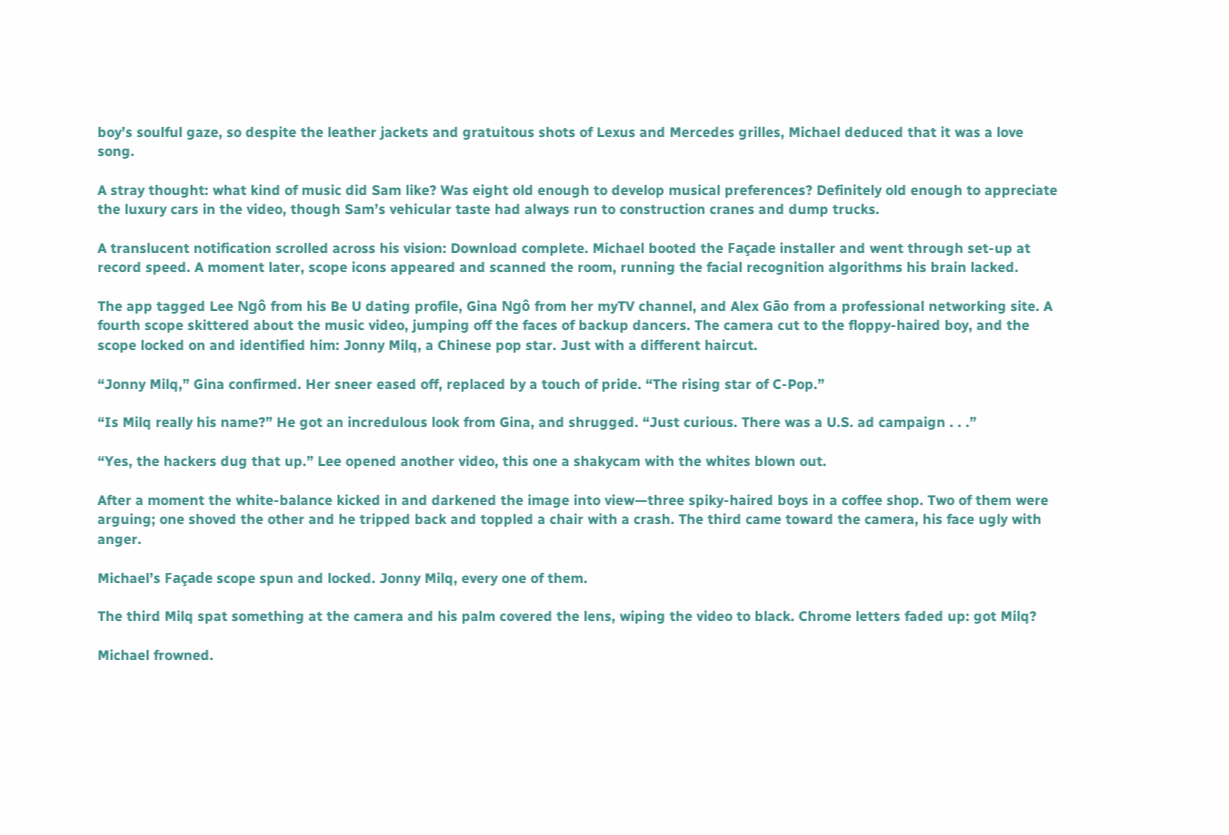boy’s soulful gaze, so despite the leather jackets and gratuitous shots of Lexus and Mercedes grilles, Michael deduced that it was a love song.

A stray thought: what kind of music did Sam like? Was eight old enough to develop musical preferences? Definitely old enough to appreciate the luxury cars in the video, though Sam’s vehicular taste had always run to construction cranes and dump trucks.

A translucent notification scrolled across his vision: Download complete. Michael booted the Façade installer and went through set-up at record speed. A moment later, scope icons appeared and scanned the room, running the facial recognition algorithms his brain lacked.

The app tagged Lee Ngô from his Be U dating profile, Gina Ngô from her myTV channel, and Alex Gāo from a professional networking site. A fourth scope skittered about the music video, jumping off the faces of backup dancers. The camera cut to the floppy-haired boy, and the scope locked on and identified him: Jonny Milq, a Chinese pop star. Just with a different haircut.

“Jonny Milq,” Gina confirmed. Her sneer eased off, replaced by a touch of pride. “The rising star of C-Pop.”

“Is Milq really his name?” He got an incredulous look from Gina, and shrugged. “Just curious. There was a U.S. ad campaign . . .”

“Yes, the hackers dug that up.” Lee opened another video, this one a shakycam with the whites blown out.

After a moment the white-balance kicked in and darkened the image into view—three spiky-haired boys in a coffee shop. Two of them were arguing; one shoved the other and he tripped back and toppled a chair with a crash. The third came toward the camera, his face ugly with anger.

Michael’s Façade scope spun and locked. Jonny Milq, every one of them.

The third Milq spat something at the camera and his palm covered the lens, wiping the video to black. Chrome letters faded up: got Milq?

Michael frowned.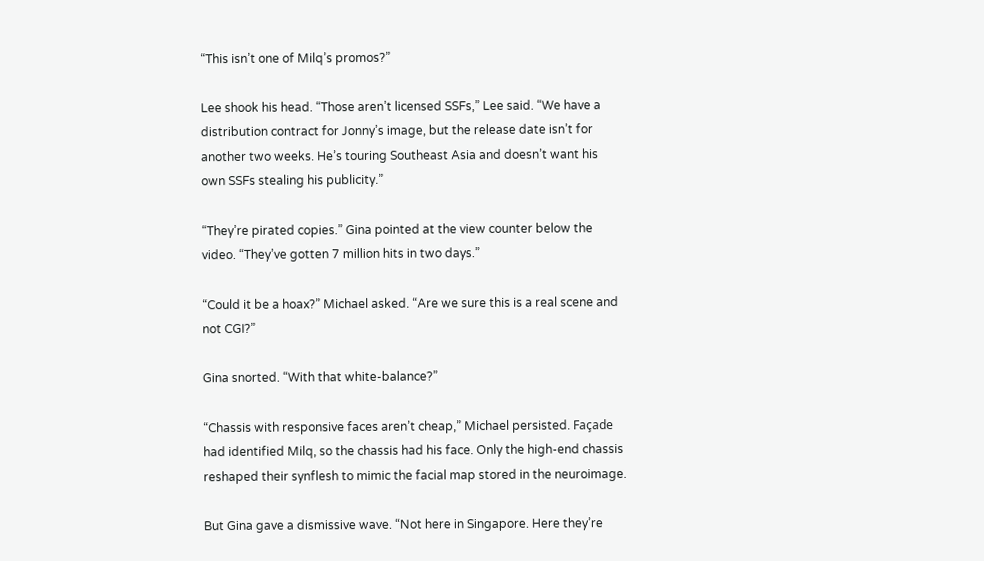“This isn’t one of Milq’s promos?”

Lee shook his head. “Those aren’t licensed SSFs,” Lee said. “We have a distribution contract for Jonny’s image, but the release date isn’t for another two weeks. He’s touring Southeast Asia and doesn’t want his own SSFs stealing his publicity.”

“They’re pirated copies.” Gina pointed at the view counter below the video. “They’ve gotten 7 million hits in two days.”

“Could it be a hoax?” Michael asked. “Are we sure this is a real scene and not CGI?”

Gina snorted. “With that white-balance?”

“Chassis with responsive faces aren’t cheap,” Michael persisted. Façade had identified Milq, so the chassis had his face. Only the high-end chassis reshaped their synflesh to mimic the facial map stored in the neuroimage.

But Gina gave a dismissive wave. “Not here in Singapore. Here they’re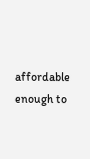affordable enough to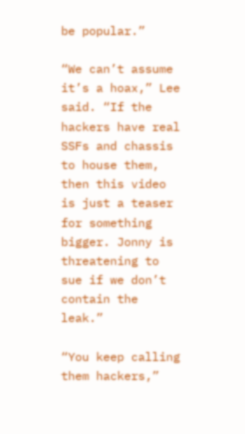be popular.”

“We can’t assume it’s a hoax,” Lee said. “If the hackers have real SSFs and chassis to house them, then this video is just a teaser for something bigger. Jonny is threatening to sue if we don’t contain the leak.”

“You keep calling them hackers,”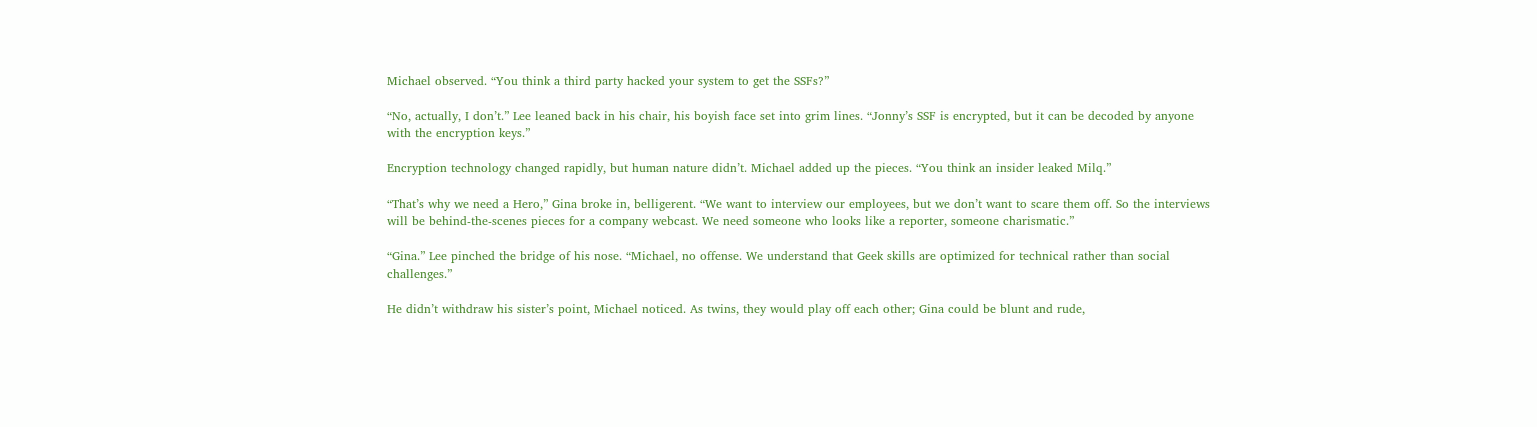Michael observed. “You think a third party hacked your system to get the SSFs?”

“No, actually, I don’t.” Lee leaned back in his chair, his boyish face set into grim lines. “Jonny’s SSF is encrypted, but it can be decoded by anyone with the encryption keys.”

Encryption technology changed rapidly, but human nature didn’t. Michael added up the pieces. “You think an insider leaked Milq.”

“That’s why we need a Hero,” Gina broke in, belligerent. “We want to interview our employees, but we don’t want to scare them off. So the interviews will be behind-the-scenes pieces for a company webcast. We need someone who looks like a reporter, someone charismatic.”

“Gina.” Lee pinched the bridge of his nose. “Michael, no offense. We understand that Geek skills are optimized for technical rather than social challenges.”

He didn’t withdraw his sister’s point, Michael noticed. As twins, they would play off each other; Gina could be blunt and rude,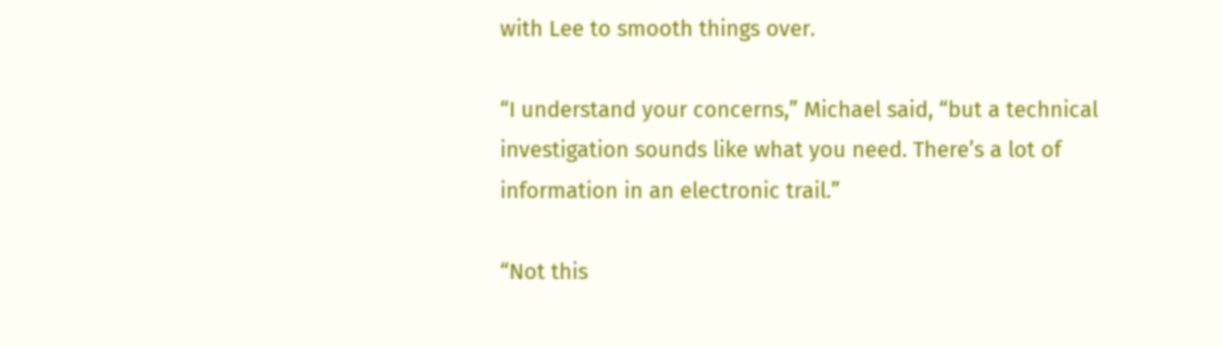with Lee to smooth things over.

“I understand your concerns,” Michael said, “but a technical investigation sounds like what you need. There’s a lot of information in an electronic trail.”

“Not this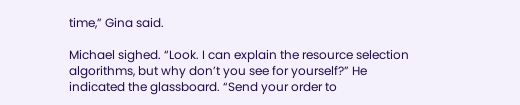time,” Gina said.

Michael sighed. “Look. I can explain the resource selection algorithms, but why don’t you see for yourself?” He indicated the glassboard. “Send your order to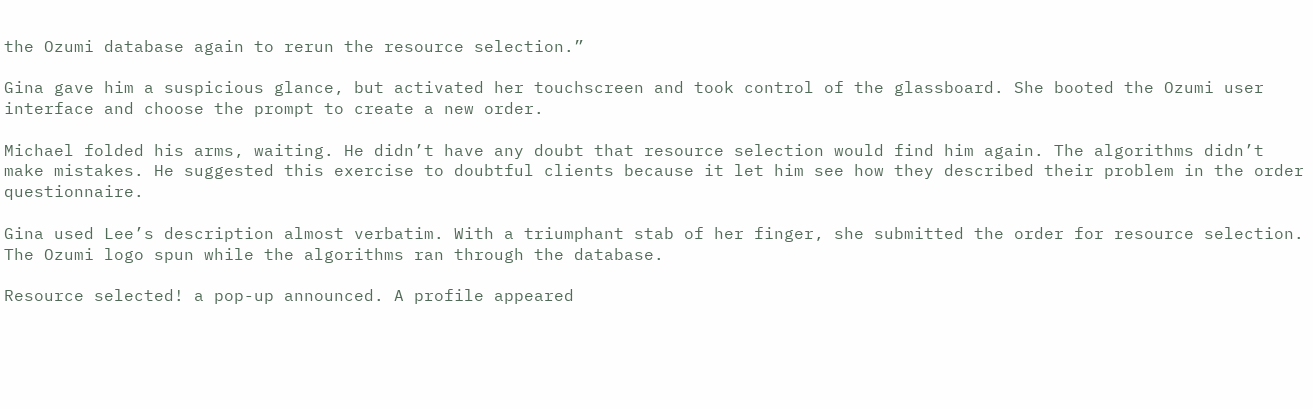the Ozumi database again to rerun the resource selection.”

Gina gave him a suspicious glance, but activated her touchscreen and took control of the glassboard. She booted the Ozumi user interface and choose the prompt to create a new order.

Michael folded his arms, waiting. He didn’t have any doubt that resource selection would find him again. The algorithms didn’t make mistakes. He suggested this exercise to doubtful clients because it let him see how they described their problem in the order questionnaire.

Gina used Lee’s description almost verbatim. With a triumphant stab of her finger, she submitted the order for resource selection. The Ozumi logo spun while the algorithms ran through the database.

Resource selected! a pop-up announced. A profile appeared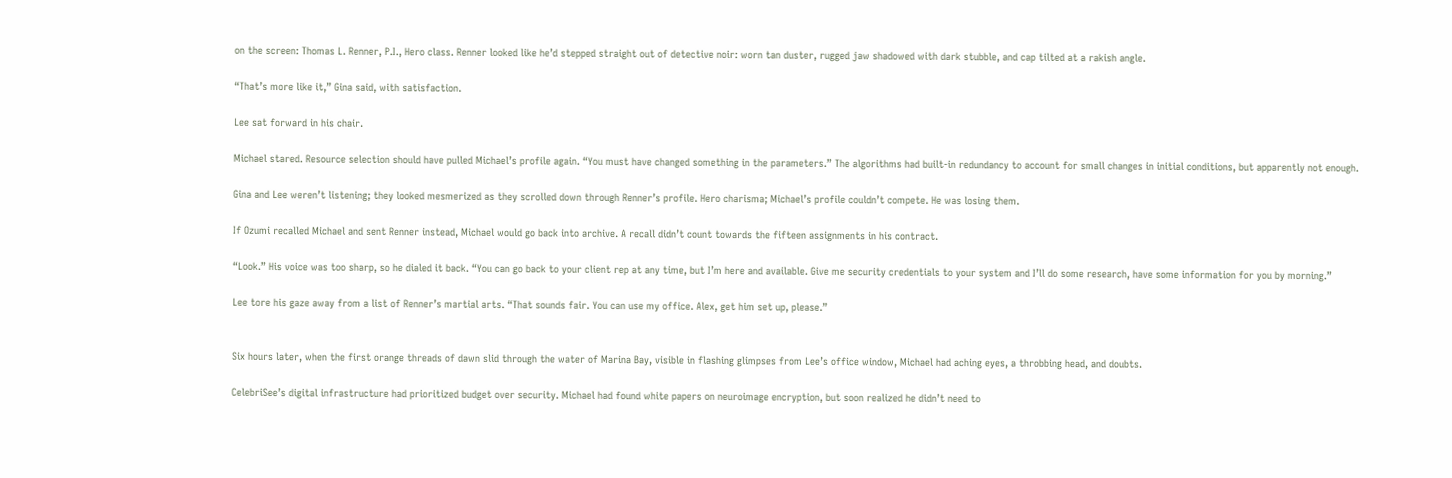on the screen: Thomas L. Renner, P.I., Hero class. Renner looked like he’d stepped straight out of detective noir: worn tan duster, rugged jaw shadowed with dark stubble, and cap tilted at a rakish angle.

“That’s more like it,” Gina said, with satisfaction.

Lee sat forward in his chair.

Michael stared. Resource selection should have pulled Michael’s profile again. “You must have changed something in the parameters.” The algorithms had built-in redundancy to account for small changes in initial conditions, but apparently not enough.

Gina and Lee weren’t listening; they looked mesmerized as they scrolled down through Renner’s profile. Hero charisma; Michael’s profile couldn’t compete. He was losing them.

If Ozumi recalled Michael and sent Renner instead, Michael would go back into archive. A recall didn’t count towards the fifteen assignments in his contract.

“Look.” His voice was too sharp, so he dialed it back. “You can go back to your client rep at any time, but I’m here and available. Give me security credentials to your system and I’ll do some research, have some information for you by morning.”

Lee tore his gaze away from a list of Renner’s martial arts. “That sounds fair. You can use my office. Alex, get him set up, please.”


Six hours later, when the first orange threads of dawn slid through the water of Marina Bay, visible in flashing glimpses from Lee’s office window, Michael had aching eyes, a throbbing head, and doubts.

CelebriSee’s digital infrastructure had prioritized budget over security. Michael had found white papers on neuroimage encryption, but soon realized he didn’t need to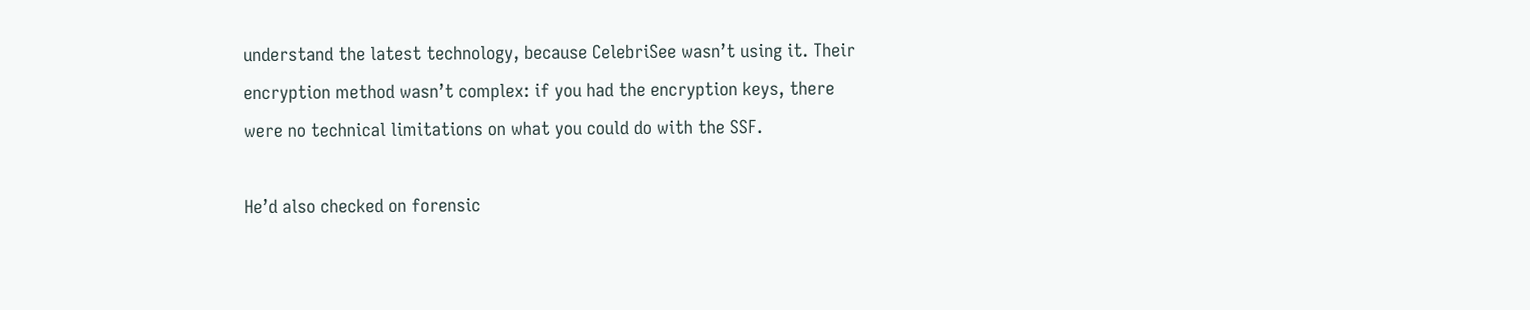understand the latest technology, because CelebriSee wasn’t using it. Their encryption method wasn’t complex: if you had the encryption keys, there were no technical limitations on what you could do with the SSF.

He’d also checked on forensic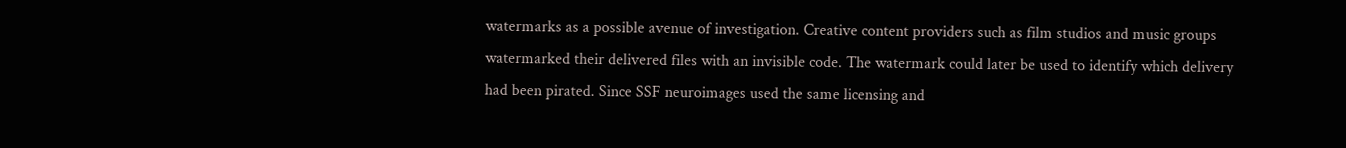watermarks as a possible avenue of investigation. Creative content providers such as film studios and music groups watermarked their delivered files with an invisible code. The watermark could later be used to identify which delivery had been pirated. Since SSF neuroimages used the same licensing and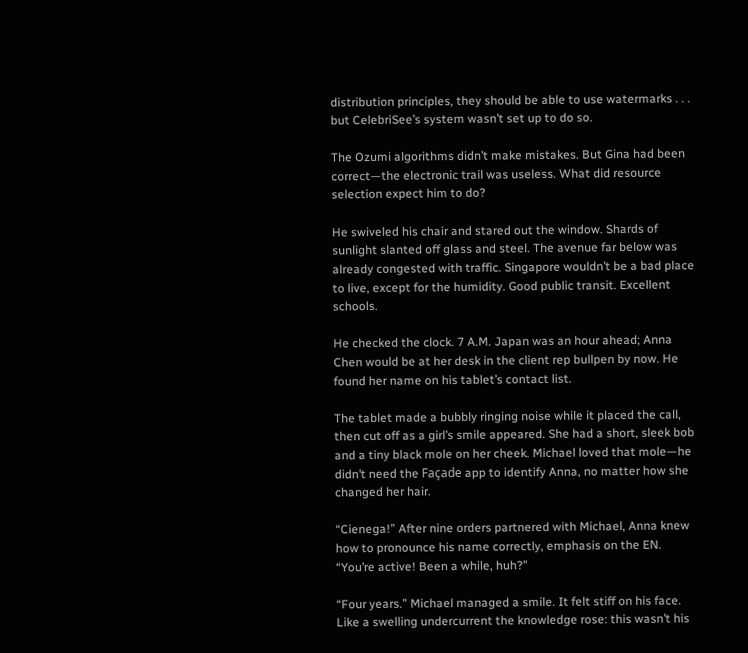distribution principles, they should be able to use watermarks . . . but CelebriSee’s system wasn’t set up to do so.

The Ozumi algorithms didn’t make mistakes. But Gina had been correct—the electronic trail was useless. What did resource selection expect him to do?

He swiveled his chair and stared out the window. Shards of sunlight slanted off glass and steel. The avenue far below was already congested with traffic. Singapore wouldn’t be a bad place to live, except for the humidity. Good public transit. Excellent schools.

He checked the clock. 7 A.M. Japan was an hour ahead; Anna Chen would be at her desk in the client rep bullpen by now. He found her name on his tablet’s contact list.

The tablet made a bubbly ringing noise while it placed the call, then cut off as a girl’s smile appeared. She had a short, sleek bob and a tiny black mole on her cheek. Michael loved that mole—he didn’t need the Façade app to identify Anna, no matter how she changed her hair.

“Cienega!” After nine orders partnered with Michael, Anna knew how to pronounce his name correctly, emphasis on the EN. “You’re active! Been a while, huh?”

“Four years.” Michael managed a smile. It felt stiff on his face. Like a swelling undercurrent the knowledge rose: this wasn’t his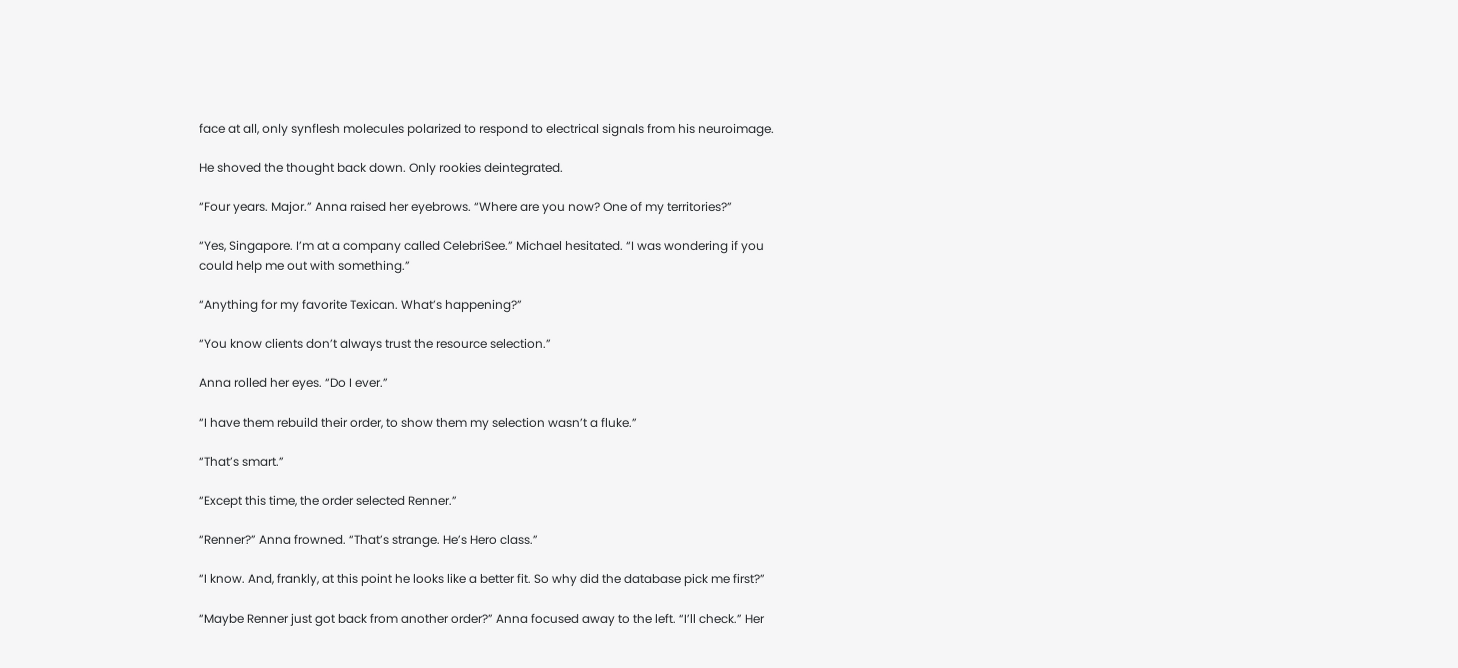face at all, only synflesh molecules polarized to respond to electrical signals from his neuroimage.

He shoved the thought back down. Only rookies deintegrated.

“Four years. Major.” Anna raised her eyebrows. “Where are you now? One of my territories?”

“Yes, Singapore. I’m at a company called CelebriSee.” Michael hesitated. “I was wondering if you could help me out with something.”

“Anything for my favorite Texican. What’s happening?”

“You know clients don’t always trust the resource selection.”

Anna rolled her eyes. “Do I ever.”

“I have them rebuild their order, to show them my selection wasn’t a fluke.”

“That’s smart.”

“Except this time, the order selected Renner.”

“Renner?” Anna frowned. “That’s strange. He’s Hero class.”

“I know. And, frankly, at this point he looks like a better fit. So why did the database pick me first?”

“Maybe Renner just got back from another order?” Anna focused away to the left. “I’ll check.” Her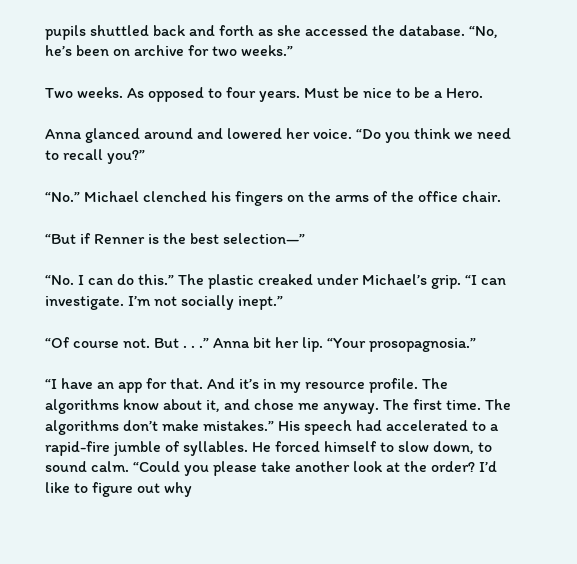pupils shuttled back and forth as she accessed the database. “No, he’s been on archive for two weeks.”

Two weeks. As opposed to four years. Must be nice to be a Hero.

Anna glanced around and lowered her voice. “Do you think we need to recall you?”

“No.” Michael clenched his fingers on the arms of the office chair.

“But if Renner is the best selection—”

“No. I can do this.” The plastic creaked under Michael’s grip. “I can investigate. I’m not socially inept.”

“Of course not. But . . .” Anna bit her lip. “Your prosopagnosia.”

“I have an app for that. And it’s in my resource profile. The algorithms know about it, and chose me anyway. The first time. The algorithms don’t make mistakes.” His speech had accelerated to a rapid-fire jumble of syllables. He forced himself to slow down, to sound calm. “Could you please take another look at the order? I’d like to figure out why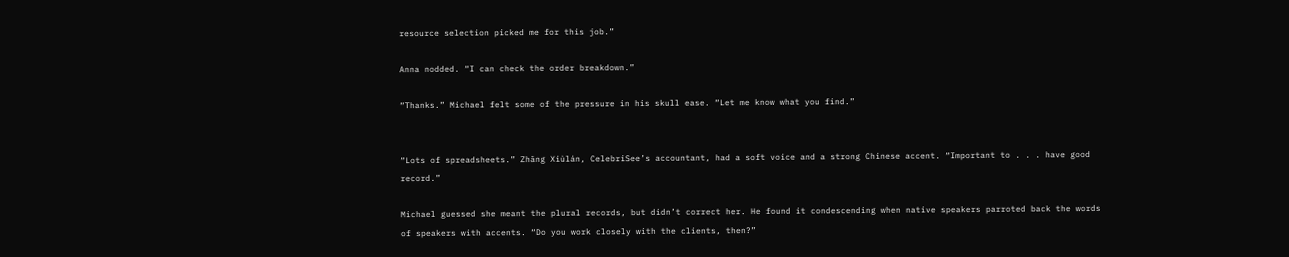resource selection picked me for this job.”

Anna nodded. “I can check the order breakdown.”

“Thanks.” Michael felt some of the pressure in his skull ease. “Let me know what you find.”


“Lots of spreadsheets.” Zhāng Xiùlán, CelebriSee’s accountant, had a soft voice and a strong Chinese accent. “Important to . . . have good record.”

Michael guessed she meant the plural records, but didn’t correct her. He found it condescending when native speakers parroted back the words of speakers with accents. “Do you work closely with the clients, then?”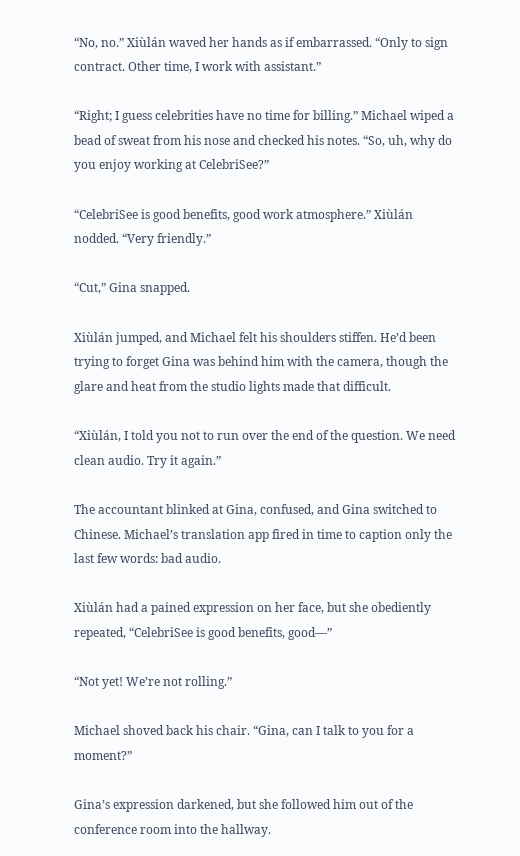“No, no.” Xiùlán waved her hands as if embarrassed. “Only to sign contract. Other time, I work with assistant.”

“Right; I guess celebrities have no time for billing.” Michael wiped a bead of sweat from his nose and checked his notes. “So, uh, why do you enjoy working at CelebriSee?”

“CelebriSee is good benefits, good work atmosphere.” Xiùlán nodded. “Very friendly.”

“Cut,” Gina snapped.

Xiùlán jumped, and Michael felt his shoulders stiffen. He’d been trying to forget Gina was behind him with the camera, though the glare and heat from the studio lights made that difficult.

“Xiùlán, I told you not to run over the end of the question. We need clean audio. Try it again.”

The accountant blinked at Gina, confused, and Gina switched to Chinese. Michael’s translation app fired in time to caption only the last few words: bad audio.

Xiùlán had a pained expression on her face, but she obediently repeated, “CelebriSee is good benefits, good—”

“Not yet! We’re not rolling.”

Michael shoved back his chair. “Gina, can I talk to you for a moment?”

Gina’s expression darkened, but she followed him out of the conference room into the hallway.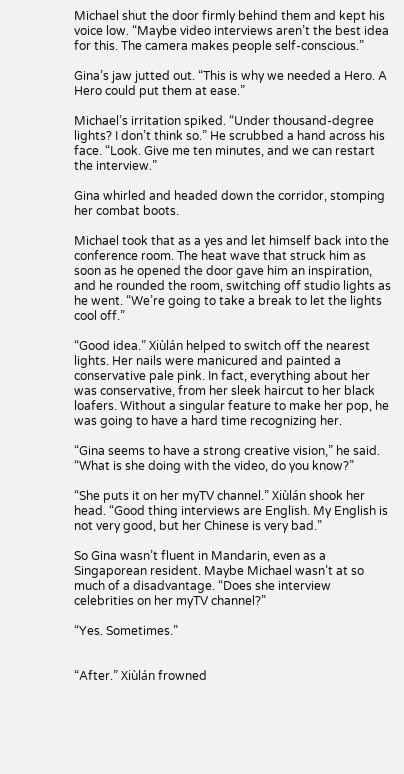Michael shut the door firmly behind them and kept his voice low. “Maybe video interviews aren’t the best idea for this. The camera makes people self-conscious.”

Gina’s jaw jutted out. “This is why we needed a Hero. A Hero could put them at ease.”

Michael’s irritation spiked. “Under thousand-degree lights? I don’t think so.” He scrubbed a hand across his face. “Look. Give me ten minutes, and we can restart the interview.”

Gina whirled and headed down the corridor, stomping her combat boots.

Michael took that as a yes and let himself back into the conference room. The heat wave that struck him as soon as he opened the door gave him an inspiration, and he rounded the room, switching off studio lights as he went. “We’re going to take a break to let the lights cool off.”

“Good idea.” Xiùlán helped to switch off the nearest lights. Her nails were manicured and painted a conservative pale pink. In fact, everything about her was conservative, from her sleek haircut to her black loafers. Without a singular feature to make her pop, he was going to have a hard time recognizing her.

“Gina seems to have a strong creative vision,” he said. “What is she doing with the video, do you know?”

“She puts it on her myTV channel.” Xiùlán shook her head. “Good thing interviews are English. My English is not very good, but her Chinese is very bad.”

So Gina wasn’t fluent in Mandarin, even as a Singaporean resident. Maybe Michael wasn’t at so much of a disadvantage. “Does she interview celebrities on her myTV channel?”

“Yes. Sometimes.”


“After.” Xiùlán frowned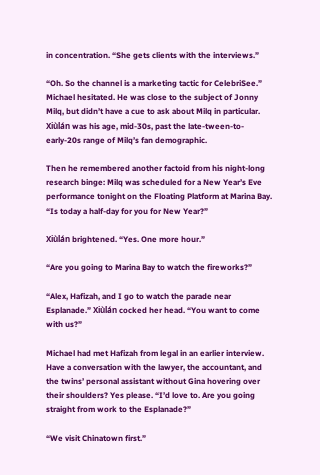in concentration. “She gets clients with the interviews.”

“Oh. So the channel is a marketing tactic for CelebriSee.” Michael hesitated. He was close to the subject of Jonny Milq, but didn’t have a cue to ask about Milq in particular. Xiùlán was his age, mid-30s, past the late-tween-to-early-20s range of Milq’s fan demographic.

Then he remembered another factoid from his night-long research binge: Milq was scheduled for a New Year’s Eve performance tonight on the Floating Platform at Marina Bay. “Is today a half-day for you for New Year?”

Xiùlán brightened. “Yes. One more hour.”

“Are you going to Marina Bay to watch the fireworks?”

“Alex, Hafizah, and I go to watch the parade near Esplanade.” Xiùlán cocked her head. “You want to come with us?”

Michael had met Hafizah from legal in an earlier interview. Have a conversation with the lawyer, the accountant, and the twins’ personal assistant without Gina hovering over their shoulders? Yes please. “I’d love to. Are you going straight from work to the Esplanade?”

“We visit Chinatown first.”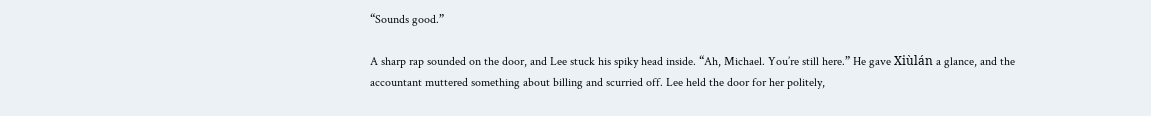“Sounds good.”

A sharp rap sounded on the door, and Lee stuck his spiky head inside. “Ah, Michael. You’re still here.” He gave Xiùlán a glance, and the accountant muttered something about billing and scurried off. Lee held the door for her politely,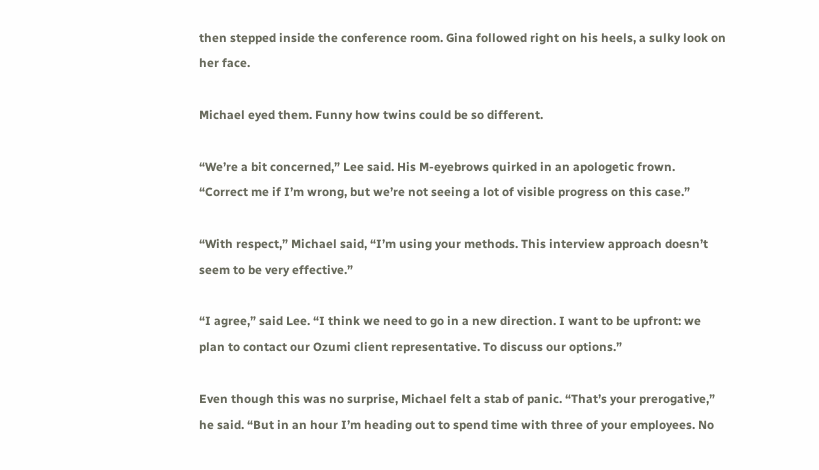then stepped inside the conference room. Gina followed right on his heels, a sulky look on her face.

Michael eyed them. Funny how twins could be so different.

“We’re a bit concerned,” Lee said. His M-eyebrows quirked in an apologetic frown. “Correct me if I’m wrong, but we’re not seeing a lot of visible progress on this case.”

“With respect,” Michael said, “I’m using your methods. This interview approach doesn’t seem to be very effective.”

“I agree,” said Lee. “I think we need to go in a new direction. I want to be upfront: we plan to contact our Ozumi client representative. To discuss our options.”

Even though this was no surprise, Michael felt a stab of panic. “That’s your prerogative,” he said. “But in an hour I’m heading out to spend time with three of your employees. No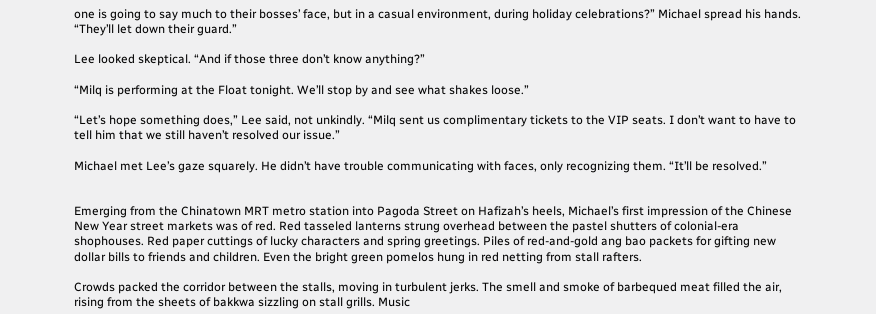one is going to say much to their bosses’ face, but in a casual environment, during holiday celebrations?” Michael spread his hands. “They’ll let down their guard.”

Lee looked skeptical. “And if those three don’t know anything?”

“Milq is performing at the Float tonight. We’ll stop by and see what shakes loose.”

“Let’s hope something does,” Lee said, not unkindly. “Milq sent us complimentary tickets to the VIP seats. I don’t want to have to tell him that we still haven’t resolved our issue.”

Michael met Lee’s gaze squarely. He didn’t have trouble communicating with faces, only recognizing them. “It’ll be resolved.”


Emerging from the Chinatown MRT metro station into Pagoda Street on Hafizah’s heels, Michael’s first impression of the Chinese New Year street markets was of red. Red tasseled lanterns strung overhead between the pastel shutters of colonial-era shophouses. Red paper cuttings of lucky characters and spring greetings. Piles of red-and-gold ang bao packets for gifting new dollar bills to friends and children. Even the bright green pomelos hung in red netting from stall rafters.

Crowds packed the corridor between the stalls, moving in turbulent jerks. The smell and smoke of barbequed meat filled the air, rising from the sheets of bakkwa sizzling on stall grills. Music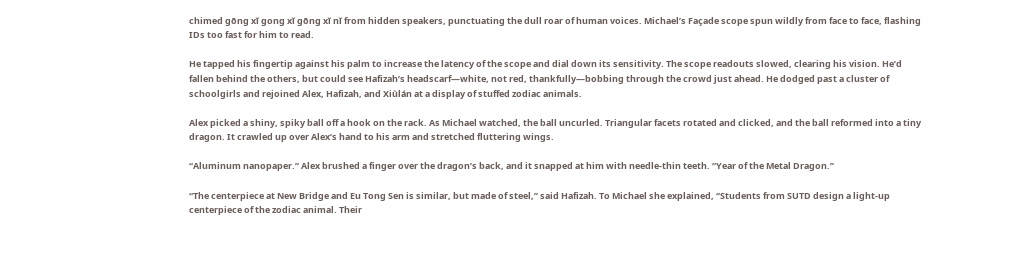chimed gōng xǐ gong xǐ gōng xǐ nǐ from hidden speakers, punctuating the dull roar of human voices. Michael’s Façade scope spun wildly from face to face, flashing IDs too fast for him to read.

He tapped his fingertip against his palm to increase the latency of the scope and dial down its sensitivity. The scope readouts slowed, clearing his vision. He’d fallen behind the others, but could see Hafizah’s headscarf—white, not red, thankfully—bobbing through the crowd just ahead. He dodged past a cluster of schoolgirls and rejoined Alex, Hafizah, and Xiùlán at a display of stuffed zodiac animals.

Alex picked a shiny, spiky ball off a hook on the rack. As Michael watched, the ball uncurled. Triangular facets rotated and clicked, and the ball reformed into a tiny dragon. It crawled up over Alex’s hand to his arm and stretched fluttering wings.

“Aluminum nanopaper.” Alex brushed a finger over the dragon’s back, and it snapped at him with needle-thin teeth. “Year of the Metal Dragon.”

“The centerpiece at New Bridge and Eu Tong Sen is similar, but made of steel,” said Hafizah. To Michael she explained, “Students from SUTD design a light-up centerpiece of the zodiac animal. Their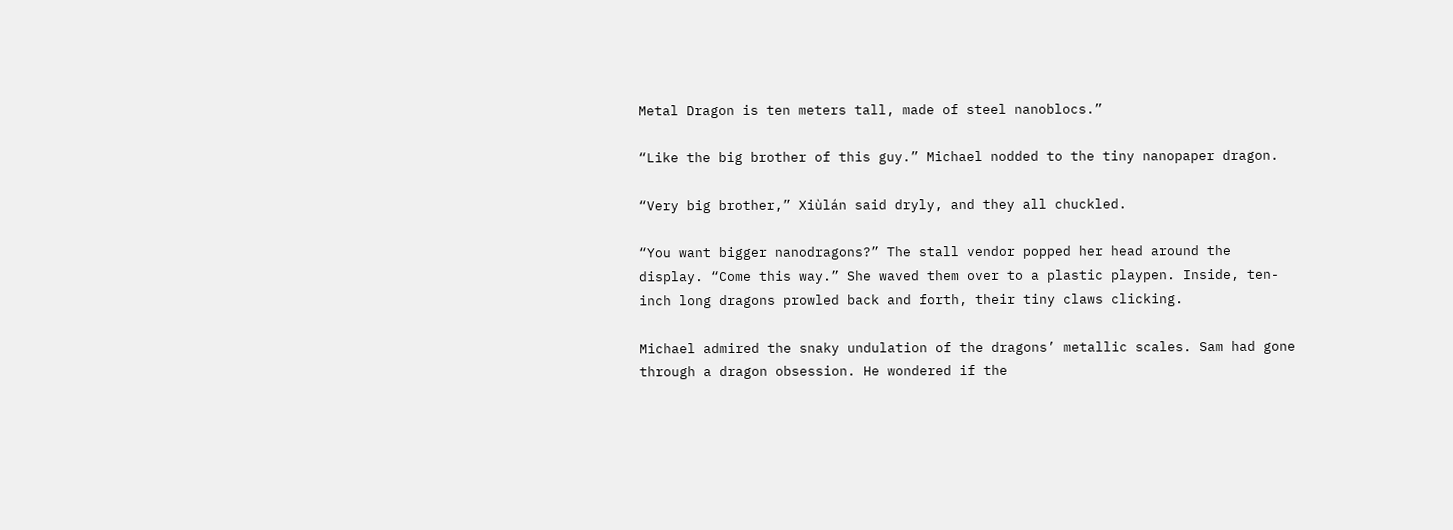Metal Dragon is ten meters tall, made of steel nanoblocs.”

“Like the big brother of this guy.” Michael nodded to the tiny nanopaper dragon.

“Very big brother,” Xiùlán said dryly, and they all chuckled.

“You want bigger nanodragons?” The stall vendor popped her head around the display. “Come this way.” She waved them over to a plastic playpen. Inside, ten-inch long dragons prowled back and forth, their tiny claws clicking.

Michael admired the snaky undulation of the dragons’ metallic scales. Sam had gone through a dragon obsession. He wondered if the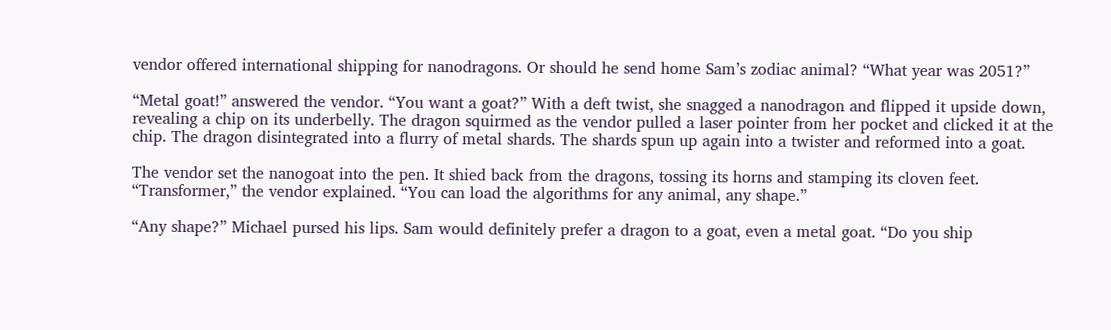vendor offered international shipping for nanodragons. Or should he send home Sam’s zodiac animal? “What year was 2051?”

“Metal goat!” answered the vendor. “You want a goat?” With a deft twist, she snagged a nanodragon and flipped it upside down, revealing a chip on its underbelly. The dragon squirmed as the vendor pulled a laser pointer from her pocket and clicked it at the chip. The dragon disintegrated into a flurry of metal shards. The shards spun up again into a twister and reformed into a goat.

The vendor set the nanogoat into the pen. It shied back from the dragons, tossing its horns and stamping its cloven feet. “Transformer,” the vendor explained. “You can load the algorithms for any animal, any shape.”

“Any shape?” Michael pursed his lips. Sam would definitely prefer a dragon to a goat, even a metal goat. “Do you ship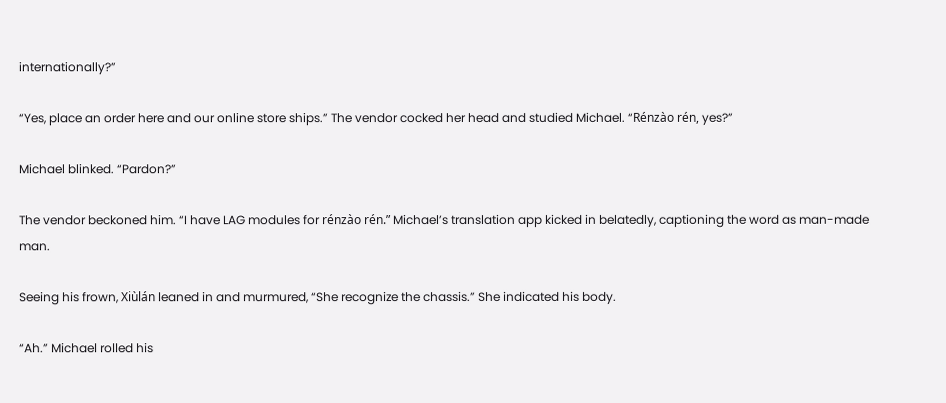internationally?”

“Yes, place an order here and our online store ships.” The vendor cocked her head and studied Michael. “Rénzào rén, yes?”

Michael blinked. “Pardon?”

The vendor beckoned him. “I have LAG modules for rénzào rén.” Michael’s translation app kicked in belatedly, captioning the word as man-made man.

Seeing his frown, Xiùlán leaned in and murmured, “She recognize the chassis.” She indicated his body.

“Ah.” Michael rolled his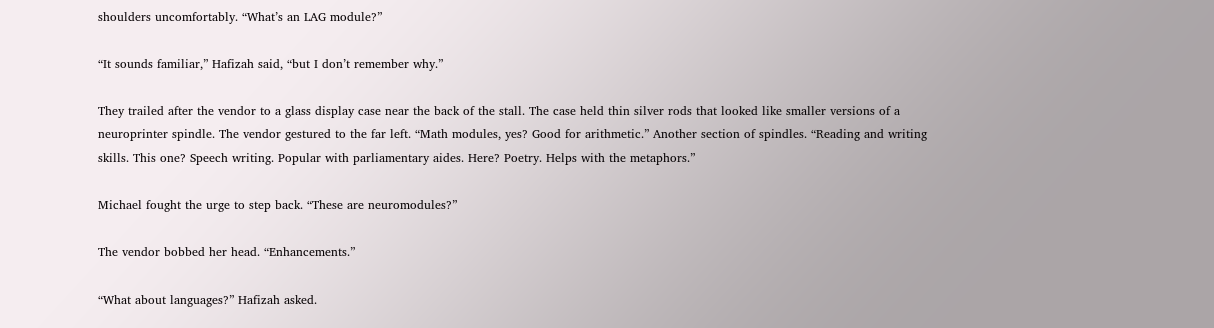shoulders uncomfortably. “What’s an LAG module?”

“It sounds familiar,” Hafizah said, “but I don’t remember why.”

They trailed after the vendor to a glass display case near the back of the stall. The case held thin silver rods that looked like smaller versions of a neuroprinter spindle. The vendor gestured to the far left. “Math modules, yes? Good for arithmetic.” Another section of spindles. “Reading and writing skills. This one? Speech writing. Popular with parliamentary aides. Here? Poetry. Helps with the metaphors.”

Michael fought the urge to step back. “These are neuromodules?”

The vendor bobbed her head. “Enhancements.”

“What about languages?” Hafizah asked.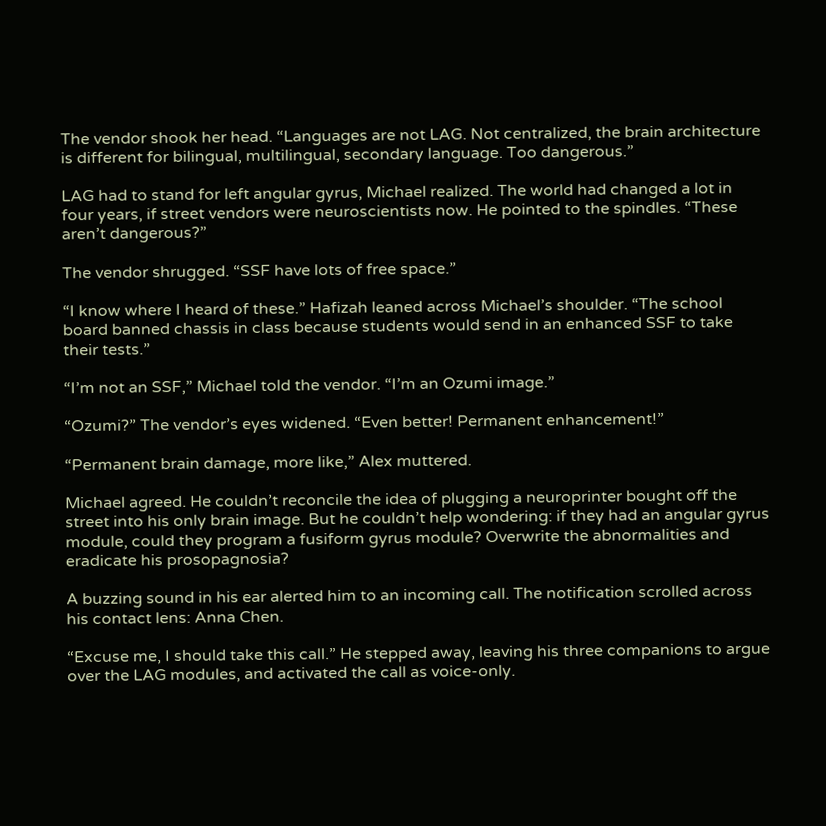The vendor shook her head. “Languages are not LAG. Not centralized, the brain architecture is different for bilingual, multilingual, secondary language. Too dangerous.”

LAG had to stand for left angular gyrus, Michael realized. The world had changed a lot in four years, if street vendors were neuroscientists now. He pointed to the spindles. “These aren’t dangerous?”

The vendor shrugged. “SSF have lots of free space.”

“I know where I heard of these.” Hafizah leaned across Michael’s shoulder. “The school board banned chassis in class because students would send in an enhanced SSF to take their tests.”

“I’m not an SSF,” Michael told the vendor. “I’m an Ozumi image.”

“Ozumi?” The vendor’s eyes widened. “Even better! Permanent enhancement!”

“Permanent brain damage, more like,” Alex muttered.

Michael agreed. He couldn’t reconcile the idea of plugging a neuroprinter bought off the street into his only brain image. But he couldn’t help wondering: if they had an angular gyrus module, could they program a fusiform gyrus module? Overwrite the abnormalities and eradicate his prosopagnosia?

A buzzing sound in his ear alerted him to an incoming call. The notification scrolled across his contact lens: Anna Chen.

“Excuse me, I should take this call.” He stepped away, leaving his three companions to argue over the LAG modules, and activated the call as voice-only.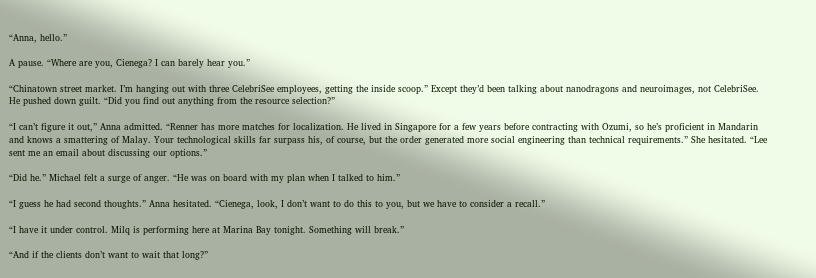“Anna, hello.”

A pause. “Where are you, Cienega? I can barely hear you.”

“Chinatown street market. I’m hanging out with three CelebriSee employees, getting the inside scoop.” Except they’d been talking about nanodragons and neuroimages, not CelebriSee. He pushed down guilt. “Did you find out anything from the resource selection?”

“I can’t figure it out,” Anna admitted. “Renner has more matches for localization. He lived in Singapore for a few years before contracting with Ozumi, so he’s proficient in Mandarin and knows a smattering of Malay. Your technological skills far surpass his, of course, but the order generated more social engineering than technical requirements.” She hesitated. “Lee sent me an email about discussing our options.”

“Did he.” Michael felt a surge of anger. “He was on board with my plan when I talked to him.”

“I guess he had second thoughts.” Anna hesitated. “Cienega, look, I don’t want to do this to you, but we have to consider a recall.”

“I have it under control. Milq is performing here at Marina Bay tonight. Something will break.”

“And if the clients don’t want to wait that long?”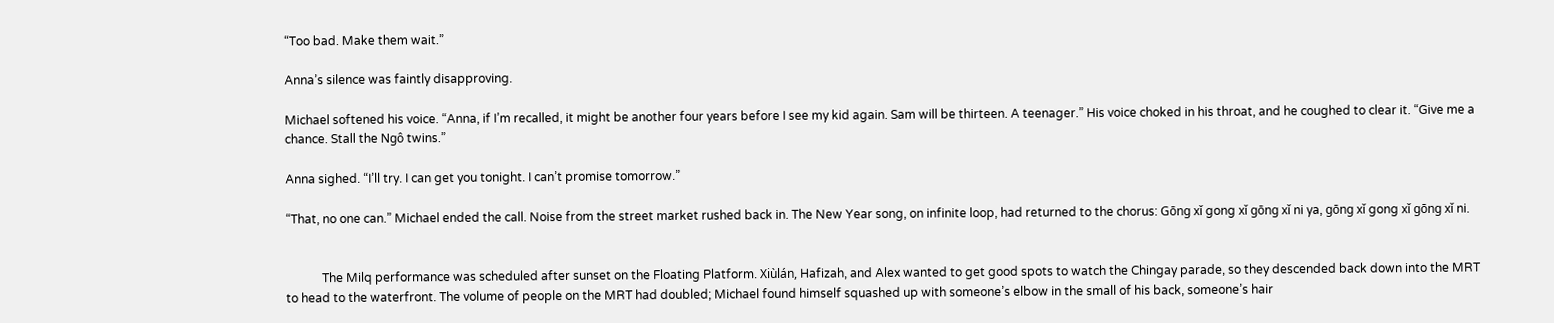“Too bad. Make them wait.”

Anna’s silence was faintly disapproving.

Michael softened his voice. “Anna, if I’m recalled, it might be another four years before I see my kid again. Sam will be thirteen. A teenager.” His voice choked in his throat, and he coughed to clear it. “Give me a chance. Stall the Ngô twins.”

Anna sighed. “I’ll try. I can get you tonight. I can’t promise tomorrow.”

“That, no one can.” Michael ended the call. Noise from the street market rushed back in. The New Year song, on infinite loop, had returned to the chorus: Gōng xǐ gong xǐ gōng xǐ ni ya, gōng xǐ gong xǐ gōng xǐ ni.


            The Milq performance was scheduled after sunset on the Floating Platform. Xiùlán, Hafizah, and Alex wanted to get good spots to watch the Chingay parade, so they descended back down into the MRT to head to the waterfront. The volume of people on the MRT had doubled; Michael found himself squashed up with someone’s elbow in the small of his back, someone’s hair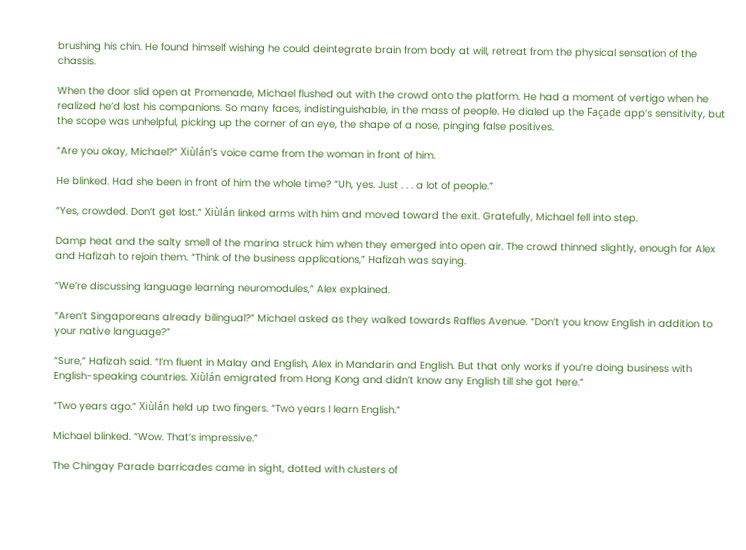brushing his chin. He found himself wishing he could deintegrate brain from body at will, retreat from the physical sensation of the chassis.

When the door slid open at Promenade, Michael flushed out with the crowd onto the platform. He had a moment of vertigo when he realized he’d lost his companions. So many faces, indistinguishable, in the mass of people. He dialed up the Façade app’s sensitivity, but the scope was unhelpful, picking up the corner of an eye, the shape of a nose, pinging false positives.

“Are you okay, Michael?” Xiùlán’s voice came from the woman in front of him.

He blinked. Had she been in front of him the whole time? “Uh, yes. Just . . . a lot of people.”

“Yes, crowded. Don’t get lost.” Xiùlán linked arms with him and moved toward the exit. Gratefully, Michael fell into step.

Damp heat and the salty smell of the marina struck him when they emerged into open air. The crowd thinned slightly, enough for Alex and Hafizah to rejoin them. “Think of the business applications,” Hafizah was saying.

“We’re discussing language learning neuromodules,” Alex explained.

“Aren’t Singaporeans already bilingual?” Michael asked as they walked towards Raffles Avenue. “Don’t you know English in addition to your native language?”

“Sure,” Hafizah said. “I’m fluent in Malay and English, Alex in Mandarin and English. But that only works if you’re doing business with English-speaking countries. Xiùlán emigrated from Hong Kong and didn’t know any English till she got here.”

“Two years ago.” Xiùlán held up two fingers. “Two years I learn English.”

Michael blinked. “Wow. That’s impressive.”

The Chingay Parade barricades came in sight, dotted with clusters of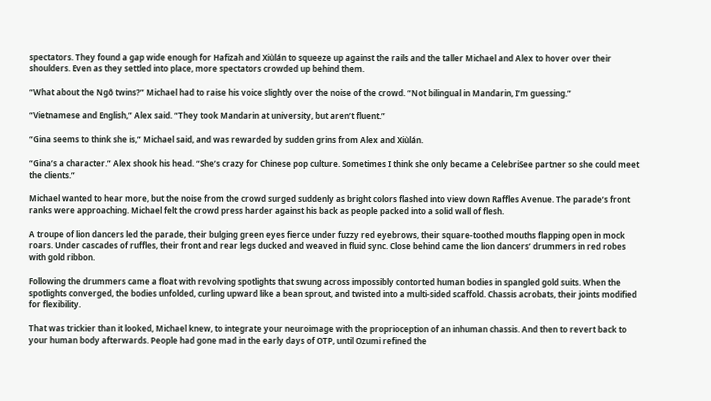spectators. They found a gap wide enough for Hafizah and Xiùlán to squeeze up against the rails and the taller Michael and Alex to hover over their shoulders. Even as they settled into place, more spectators crowded up behind them.

“What about the Ngô twins?” Michael had to raise his voice slightly over the noise of the crowd. “Not bilingual in Mandarin, I’m guessing.”

“Vietnamese and English,” Alex said. “They took Mandarin at university, but aren’t fluent.”

“Gina seems to think she is,” Michael said, and was rewarded by sudden grins from Alex and Xiùlán.

“Gina’s a character.” Alex shook his head. “She’s crazy for Chinese pop culture. Sometimes I think she only became a CelebriSee partner so she could meet the clients.”

Michael wanted to hear more, but the noise from the crowd surged suddenly as bright colors flashed into view down Raffles Avenue. The parade’s front ranks were approaching. Michael felt the crowd press harder against his back as people packed into a solid wall of flesh.

A troupe of lion dancers led the parade, their bulging green eyes fierce under fuzzy red eyebrows, their square-toothed mouths flapping open in mock roars. Under cascades of ruffles, their front and rear legs ducked and weaved in fluid sync. Close behind came the lion dancers’ drummers in red robes with gold ribbon.

Following the drummers came a float with revolving spotlights that swung across impossibly contorted human bodies in spangled gold suits. When the spotlights converged, the bodies unfolded, curling upward like a bean sprout, and twisted into a multi-sided scaffold. Chassis acrobats, their joints modified for flexibility.

That was trickier than it looked, Michael knew, to integrate your neuroimage with the proprioception of an inhuman chassis. And then to revert back to your human body afterwards. People had gone mad in the early days of OTP, until Ozumi refined the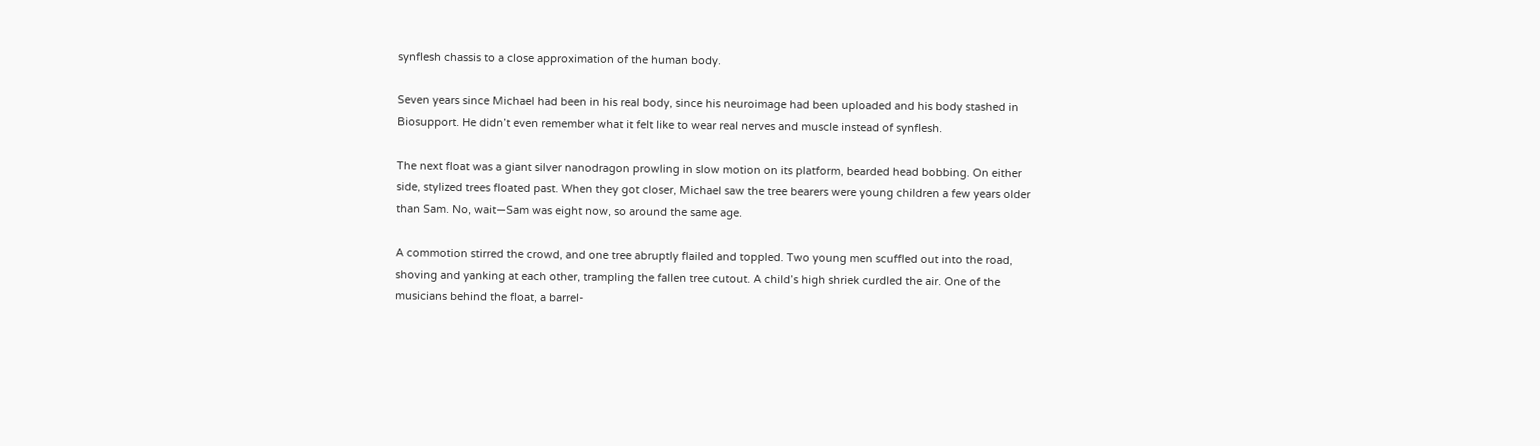synflesh chassis to a close approximation of the human body.

Seven years since Michael had been in his real body, since his neuroimage had been uploaded and his body stashed in Biosupport. He didn’t even remember what it felt like to wear real nerves and muscle instead of synflesh.

The next float was a giant silver nanodragon prowling in slow motion on its platform, bearded head bobbing. On either side, stylized trees floated past. When they got closer, Michael saw the tree bearers were young children a few years older than Sam. No, wait—Sam was eight now, so around the same age.

A commotion stirred the crowd, and one tree abruptly flailed and toppled. Two young men scuffled out into the road, shoving and yanking at each other, trampling the fallen tree cutout. A child’s high shriek curdled the air. One of the musicians behind the float, a barrel-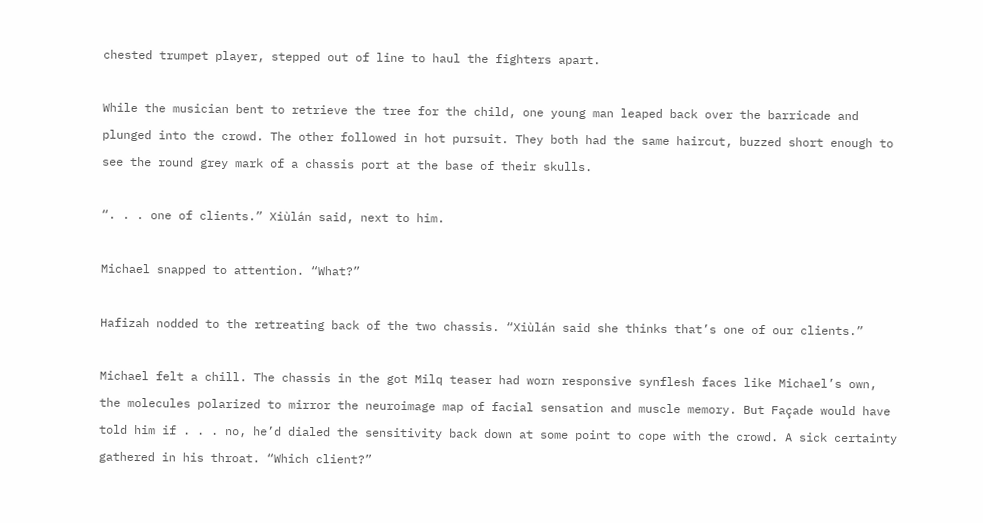chested trumpet player, stepped out of line to haul the fighters apart.

While the musician bent to retrieve the tree for the child, one young man leaped back over the barricade and plunged into the crowd. The other followed in hot pursuit. They both had the same haircut, buzzed short enough to see the round grey mark of a chassis port at the base of their skulls.

“. . . one of clients.” Xiùlán said, next to him.

Michael snapped to attention. “What?”

Hafizah nodded to the retreating back of the two chassis. “Xiùlán said she thinks that’s one of our clients.”

Michael felt a chill. The chassis in the got Milq teaser had worn responsive synflesh faces like Michael’s own, the molecules polarized to mirror the neuroimage map of facial sensation and muscle memory. But Façade would have told him if . . . no, he’d dialed the sensitivity back down at some point to cope with the crowd. A sick certainty gathered in his throat. “Which client?”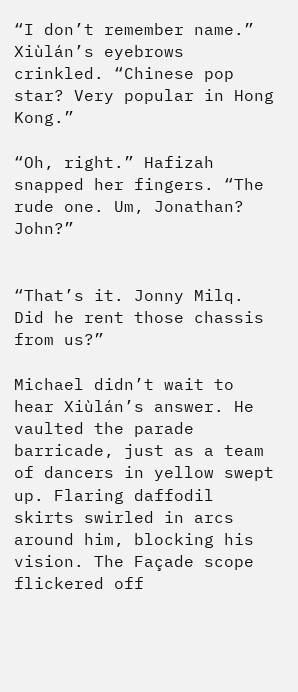“I don’t remember name.” Xiùlán’s eyebrows crinkled. “Chinese pop star? Very popular in Hong Kong.”

“Oh, right.” Hafizah snapped her fingers. “The rude one. Um, Jonathan? John?”


“That’s it. Jonny Milq. Did he rent those chassis from us?”

Michael didn’t wait to hear Xiùlán’s answer. He vaulted the parade barricade, just as a team of dancers in yellow swept up. Flaring daffodil skirts swirled in arcs around him, blocking his vision. The Façade scope flickered off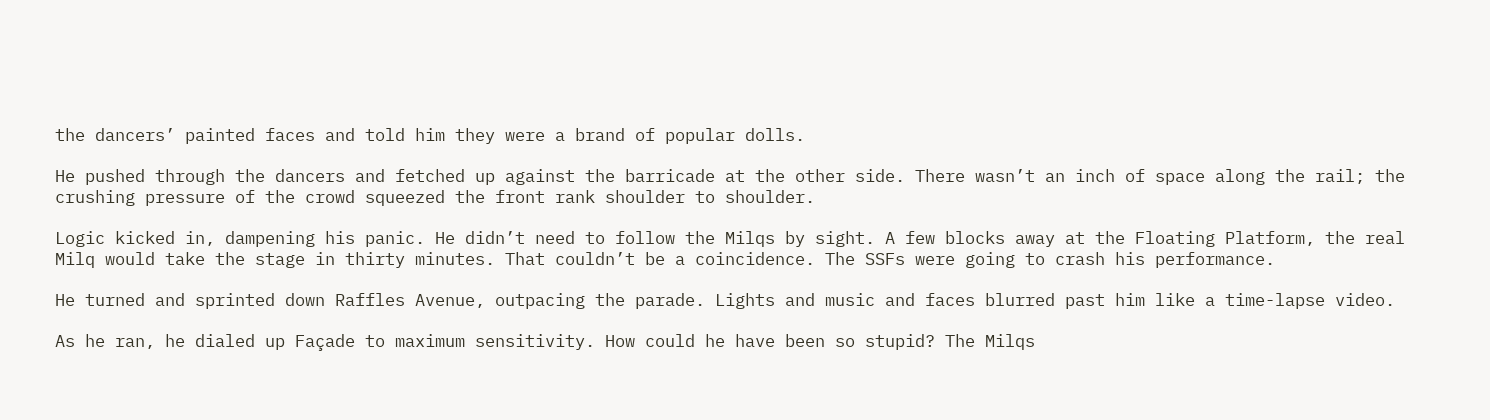the dancers’ painted faces and told him they were a brand of popular dolls.

He pushed through the dancers and fetched up against the barricade at the other side. There wasn’t an inch of space along the rail; the crushing pressure of the crowd squeezed the front rank shoulder to shoulder.

Logic kicked in, dampening his panic. He didn’t need to follow the Milqs by sight. A few blocks away at the Floating Platform, the real Milq would take the stage in thirty minutes. That couldn’t be a coincidence. The SSFs were going to crash his performance.

He turned and sprinted down Raffles Avenue, outpacing the parade. Lights and music and faces blurred past him like a time-lapse video.

As he ran, he dialed up Façade to maximum sensitivity. How could he have been so stupid? The Milqs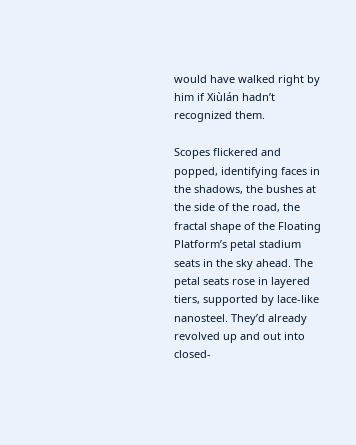would have walked right by him if Xiùlán hadn’t recognized them.

Scopes flickered and popped, identifying faces in the shadows, the bushes at the side of the road, the fractal shape of the Floating Platform’s petal stadium seats in the sky ahead. The petal seats rose in layered tiers, supported by lace-like nanosteel. They’d already revolved up and out into closed-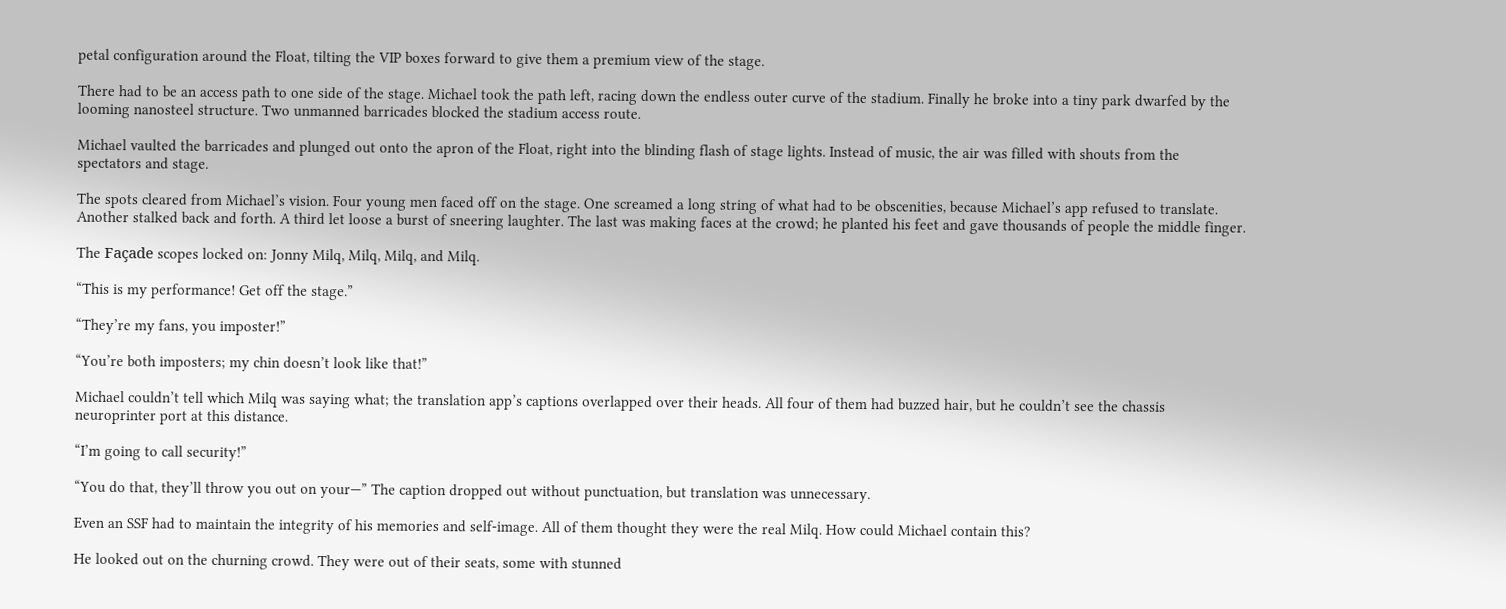petal configuration around the Float, tilting the VIP boxes forward to give them a premium view of the stage.

There had to be an access path to one side of the stage. Michael took the path left, racing down the endless outer curve of the stadium. Finally he broke into a tiny park dwarfed by the looming nanosteel structure. Two unmanned barricades blocked the stadium access route.

Michael vaulted the barricades and plunged out onto the apron of the Float, right into the blinding flash of stage lights. Instead of music, the air was filled with shouts from the spectators and stage.

The spots cleared from Michael’s vision. Four young men faced off on the stage. One screamed a long string of what had to be obscenities, because Michael’s app refused to translate. Another stalked back and forth. A third let loose a burst of sneering laughter. The last was making faces at the crowd; he planted his feet and gave thousands of people the middle finger.

The Façade scopes locked on: Jonny Milq, Milq, Milq, and Milq.

“This is my performance! Get off the stage.”

“They’re my fans, you imposter!”

“You’re both imposters; my chin doesn’t look like that!”

Michael couldn’t tell which Milq was saying what; the translation app’s captions overlapped over their heads. All four of them had buzzed hair, but he couldn’t see the chassis neuroprinter port at this distance.

“I’m going to call security!”

“You do that, they’ll throw you out on your—” The caption dropped out without punctuation, but translation was unnecessary.

Even an SSF had to maintain the integrity of his memories and self-image. All of them thought they were the real Milq. How could Michael contain this?

He looked out on the churning crowd. They were out of their seats, some with stunned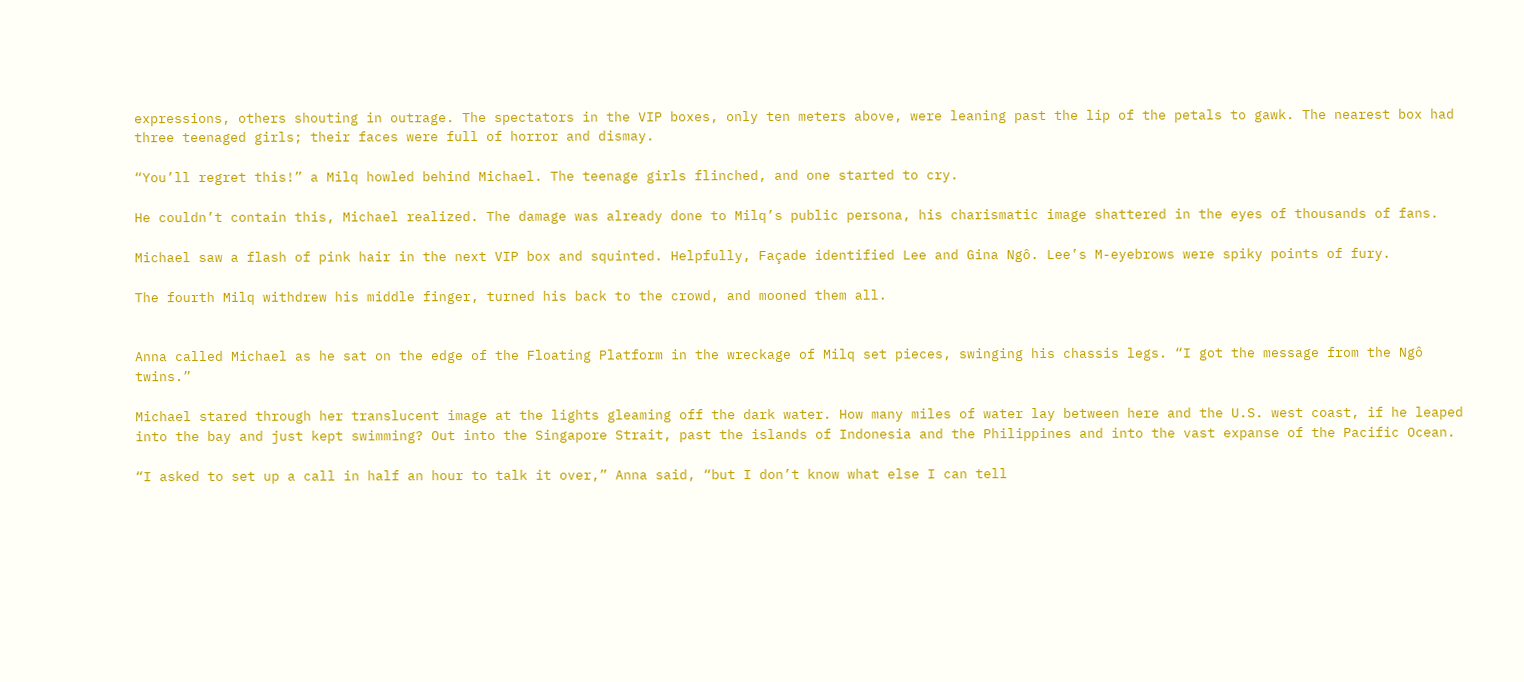expressions, others shouting in outrage. The spectators in the VIP boxes, only ten meters above, were leaning past the lip of the petals to gawk. The nearest box had three teenaged girls; their faces were full of horror and dismay.

“You’ll regret this!” a Milq howled behind Michael. The teenage girls flinched, and one started to cry.

He couldn’t contain this, Michael realized. The damage was already done to Milq’s public persona, his charismatic image shattered in the eyes of thousands of fans.

Michael saw a flash of pink hair in the next VIP box and squinted. Helpfully, Façade identified Lee and Gina Ngô. Lee’s M-eyebrows were spiky points of fury.

The fourth Milq withdrew his middle finger, turned his back to the crowd, and mooned them all.


Anna called Michael as he sat on the edge of the Floating Platform in the wreckage of Milq set pieces, swinging his chassis legs. “I got the message from the Ngô twins.”

Michael stared through her translucent image at the lights gleaming off the dark water. How many miles of water lay between here and the U.S. west coast, if he leaped into the bay and just kept swimming? Out into the Singapore Strait, past the islands of Indonesia and the Philippines and into the vast expanse of the Pacific Ocean.

“I asked to set up a call in half an hour to talk it over,” Anna said, “but I don’t know what else I can tell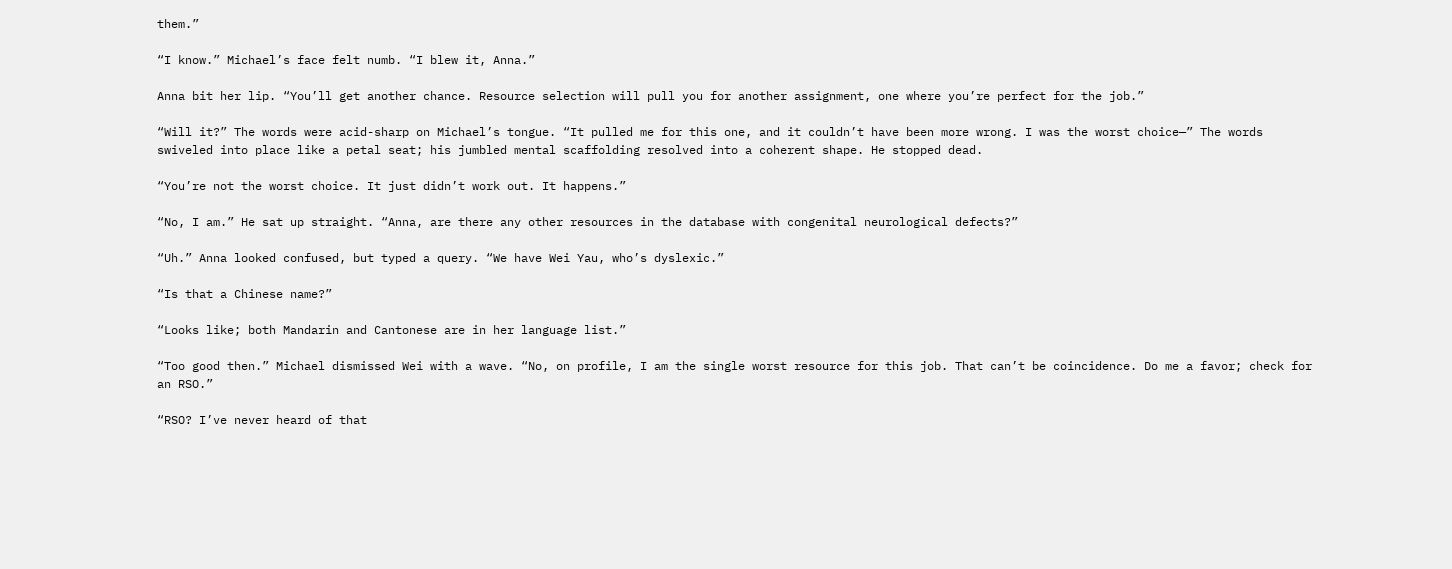them.”

“I know.” Michael’s face felt numb. “I blew it, Anna.”

Anna bit her lip. “You’ll get another chance. Resource selection will pull you for another assignment, one where you’re perfect for the job.”

“Will it?” The words were acid-sharp on Michael’s tongue. “It pulled me for this one, and it couldn’t have been more wrong. I was the worst choice—” The words swiveled into place like a petal seat; his jumbled mental scaffolding resolved into a coherent shape. He stopped dead.

“You’re not the worst choice. It just didn’t work out. It happens.”

“No, I am.” He sat up straight. “Anna, are there any other resources in the database with congenital neurological defects?”

“Uh.” Anna looked confused, but typed a query. “We have Wei Yau, who’s dyslexic.”

“Is that a Chinese name?”

“Looks like; both Mandarin and Cantonese are in her language list.”

“Too good then.” Michael dismissed Wei with a wave. “No, on profile, I am the single worst resource for this job. That can’t be coincidence. Do me a favor; check for an RSO.”

“RSO? I’ve never heard of that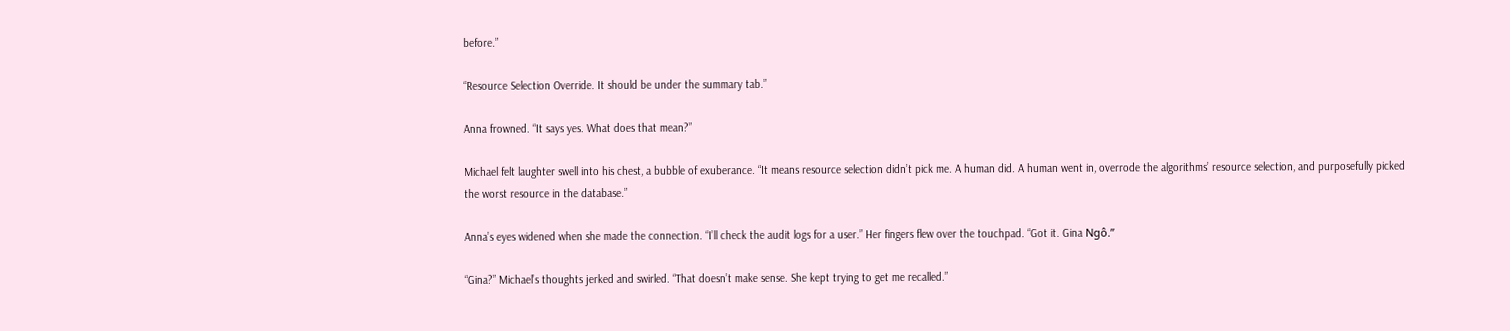before.”

“Resource Selection Override. It should be under the summary tab.”

Anna frowned. “It says yes. What does that mean?”

Michael felt laughter swell into his chest, a bubble of exuberance. “It means resource selection didn’t pick me. A human did. A human went in, overrode the algorithms’ resource selection, and purposefully picked the worst resource in the database.”

Anna’s eyes widened when she made the connection. “I’ll check the audit logs for a user.” Her fingers flew over the touchpad. “Got it. Gina Ngô.”

“Gina?” Michael’s thoughts jerked and swirled. “That doesn’t make sense. She kept trying to get me recalled.”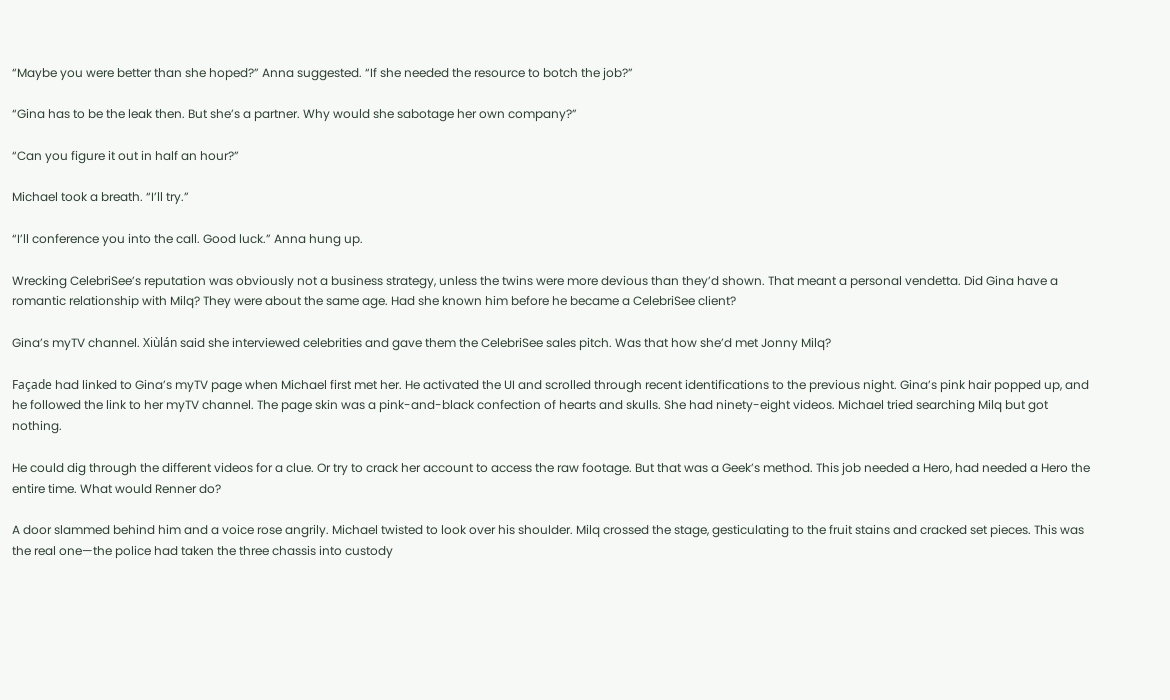“Maybe you were better than she hoped?” Anna suggested. “If she needed the resource to botch the job?”

“Gina has to be the leak then. But she’s a partner. Why would she sabotage her own company?”

“Can you figure it out in half an hour?”

Michael took a breath. “I’ll try.”

“I’ll conference you into the call. Good luck.” Anna hung up.

Wrecking CelebriSee’s reputation was obviously not a business strategy, unless the twins were more devious than they’d shown. That meant a personal vendetta. Did Gina have a romantic relationship with Milq? They were about the same age. Had she known him before he became a CelebriSee client?

Gina’s myTV channel. Xiùlán said she interviewed celebrities and gave them the CelebriSee sales pitch. Was that how she’d met Jonny Milq?

Façade had linked to Gina’s myTV page when Michael first met her. He activated the UI and scrolled through recent identifications to the previous night. Gina’s pink hair popped up, and he followed the link to her myTV channel. The page skin was a pink-and-black confection of hearts and skulls. She had ninety-eight videos. Michael tried searching Milq but got nothing.

He could dig through the different videos for a clue. Or try to crack her account to access the raw footage. But that was a Geek’s method. This job needed a Hero, had needed a Hero the entire time. What would Renner do?

A door slammed behind him and a voice rose angrily. Michael twisted to look over his shoulder. Milq crossed the stage, gesticulating to the fruit stains and cracked set pieces. This was the real one—the police had taken the three chassis into custody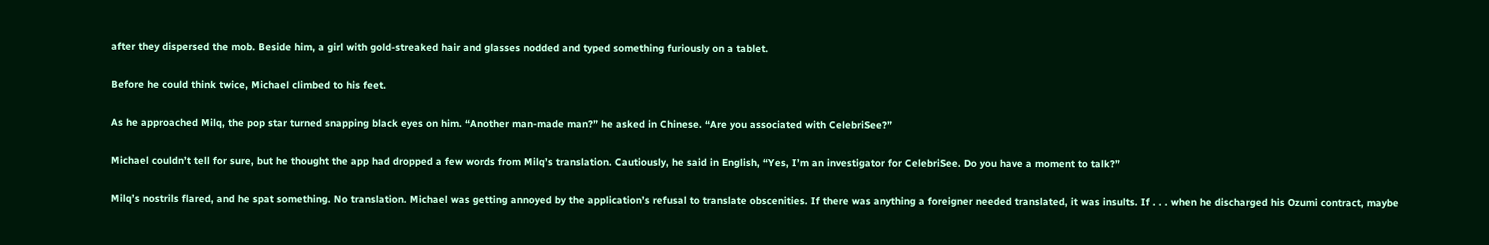after they dispersed the mob. Beside him, a girl with gold-streaked hair and glasses nodded and typed something furiously on a tablet.

Before he could think twice, Michael climbed to his feet.

As he approached Milq, the pop star turned snapping black eyes on him. “Another man-made man?” he asked in Chinese. “Are you associated with CelebriSee?”

Michael couldn’t tell for sure, but he thought the app had dropped a few words from Milq’s translation. Cautiously, he said in English, “Yes, I’m an investigator for CelebriSee. Do you have a moment to talk?”

Milq’s nostrils flared, and he spat something. No translation. Michael was getting annoyed by the application’s refusal to translate obscenities. If there was anything a foreigner needed translated, it was insults. If . . . when he discharged his Ozumi contract, maybe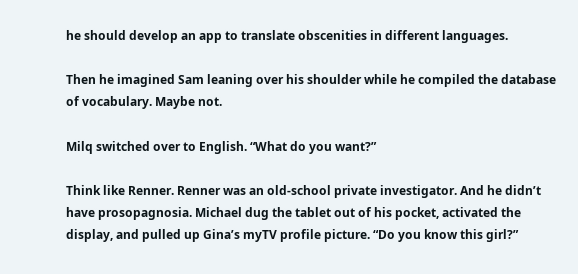he should develop an app to translate obscenities in different languages.

Then he imagined Sam leaning over his shoulder while he compiled the database of vocabulary. Maybe not.

Milq switched over to English. “What do you want?”

Think like Renner. Renner was an old-school private investigator. And he didn’t have prosopagnosia. Michael dug the tablet out of his pocket, activated the display, and pulled up Gina’s myTV profile picture. “Do you know this girl?”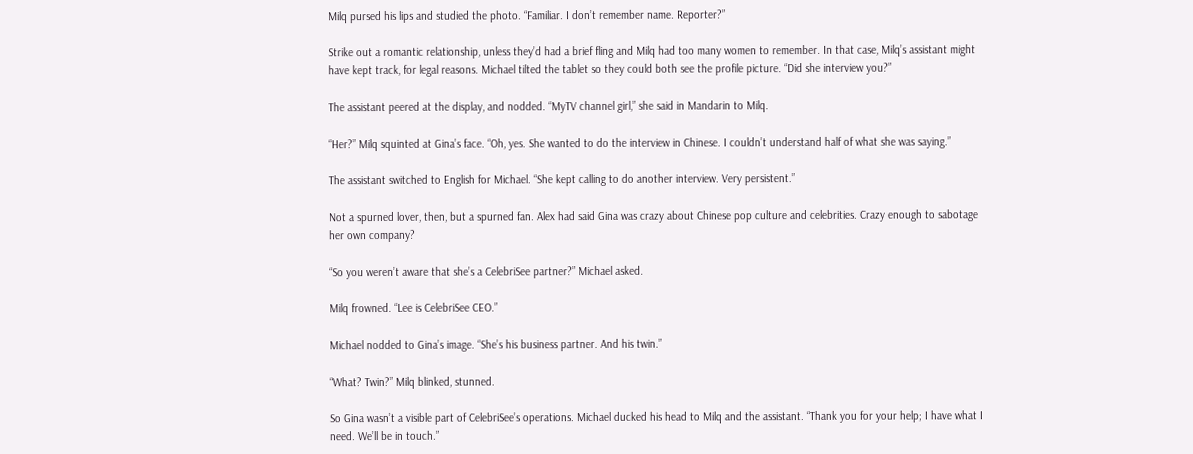Milq pursed his lips and studied the photo. “Familiar. I don’t remember name. Reporter?”

Strike out a romantic relationship, unless they’d had a brief fling and Milq had too many women to remember. In that case, Milq’s assistant might have kept track, for legal reasons. Michael tilted the tablet so they could both see the profile picture. “Did she interview you?”

The assistant peered at the display, and nodded. “MyTV channel girl,” she said in Mandarin to Milq.

“Her?” Milq squinted at Gina’s face. “Oh, yes. She wanted to do the interview in Chinese. I couldn’t understand half of what she was saying.”

The assistant switched to English for Michael. “She kept calling to do another interview. Very persistent.”

Not a spurned lover, then, but a spurned fan. Alex had said Gina was crazy about Chinese pop culture and celebrities. Crazy enough to sabotage her own company?

“So you weren’t aware that she’s a CelebriSee partner?” Michael asked.

Milq frowned. “Lee is CelebriSee CEO.”

Michael nodded to Gina’s image. “She’s his business partner. And his twin.”

“What? Twin?” Milq blinked, stunned.

So Gina wasn’t a visible part of CelebriSee’s operations. Michael ducked his head to Milq and the assistant. “Thank you for your help; I have what I need. We’ll be in touch.”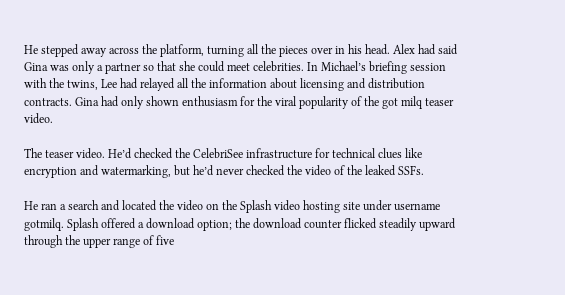He stepped away across the platform, turning all the pieces over in his head. Alex had said Gina was only a partner so that she could meet celebrities. In Michael’s briefing session with the twins, Lee had relayed all the information about licensing and distribution contracts. Gina had only shown enthusiasm for the viral popularity of the got milq teaser video.

The teaser video. He’d checked the CelebriSee infrastructure for technical clues like encryption and watermarking, but he’d never checked the video of the leaked SSFs.

He ran a search and located the video on the Splash video hosting site under username gotmilq. Splash offered a download option; the download counter flicked steadily upward through the upper range of five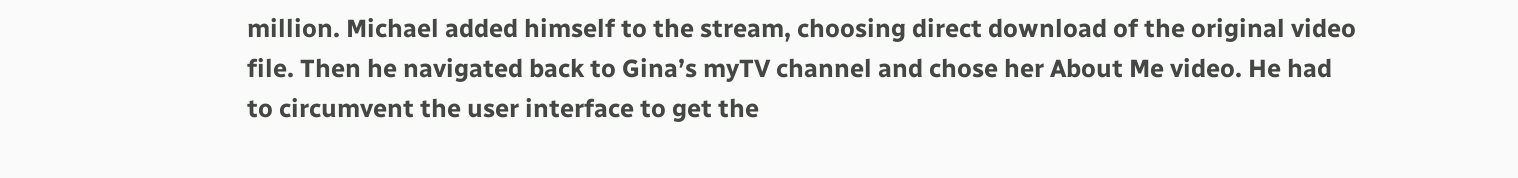million. Michael added himself to the stream, choosing direct download of the original video file. Then he navigated back to Gina’s myTV channel and chose her About Me video. He had to circumvent the user interface to get the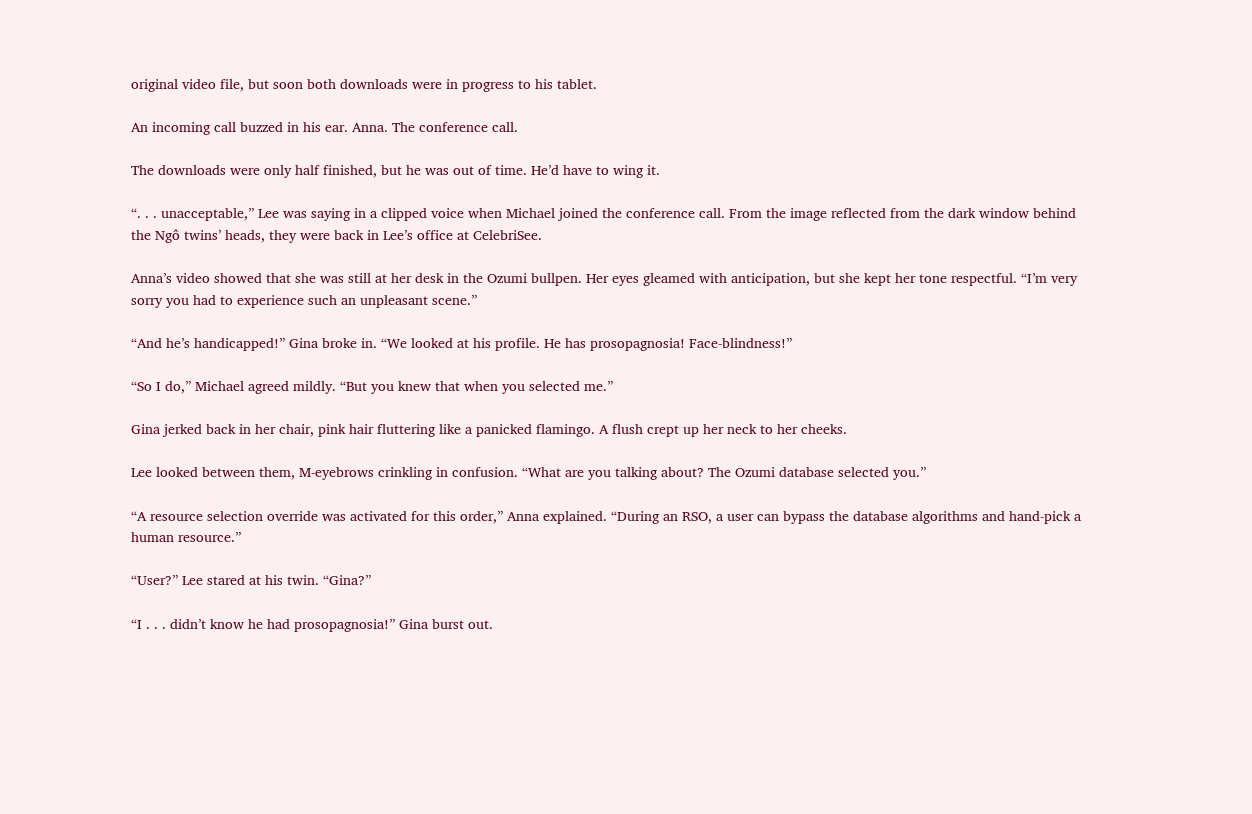original video file, but soon both downloads were in progress to his tablet.

An incoming call buzzed in his ear. Anna. The conference call.

The downloads were only half finished, but he was out of time. He’d have to wing it.

“. . . unacceptable,” Lee was saying in a clipped voice when Michael joined the conference call. From the image reflected from the dark window behind the Ngô twins’ heads, they were back in Lee’s office at CelebriSee.

Anna’s video showed that she was still at her desk in the Ozumi bullpen. Her eyes gleamed with anticipation, but she kept her tone respectful. “I’m very sorry you had to experience such an unpleasant scene.”

“And he’s handicapped!” Gina broke in. “We looked at his profile. He has prosopagnosia! Face-blindness!”

“So I do,” Michael agreed mildly. “But you knew that when you selected me.”

Gina jerked back in her chair, pink hair fluttering like a panicked flamingo. A flush crept up her neck to her cheeks.

Lee looked between them, M-eyebrows crinkling in confusion. “What are you talking about? The Ozumi database selected you.”

“A resource selection override was activated for this order,” Anna explained. “During an RSO, a user can bypass the database algorithms and hand-pick a human resource.”

“User?” Lee stared at his twin. “Gina?”

“I . . . didn’t know he had prosopagnosia!” Gina burst out.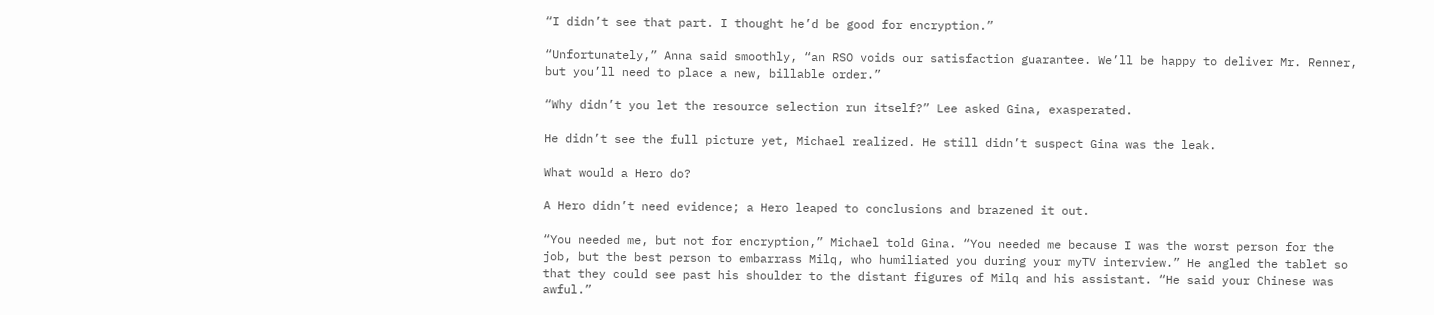“I didn’t see that part. I thought he’d be good for encryption.”

“Unfortunately,” Anna said smoothly, “an RSO voids our satisfaction guarantee. We’ll be happy to deliver Mr. Renner, but you’ll need to place a new, billable order.”

“Why didn’t you let the resource selection run itself?” Lee asked Gina, exasperated.

He didn’t see the full picture yet, Michael realized. He still didn’t suspect Gina was the leak.

What would a Hero do?

A Hero didn’t need evidence; a Hero leaped to conclusions and brazened it out.

“You needed me, but not for encryption,” Michael told Gina. “You needed me because I was the worst person for the job, but the best person to embarrass Milq, who humiliated you during your myTV interview.” He angled the tablet so that they could see past his shoulder to the distant figures of Milq and his assistant. “He said your Chinese was awful.”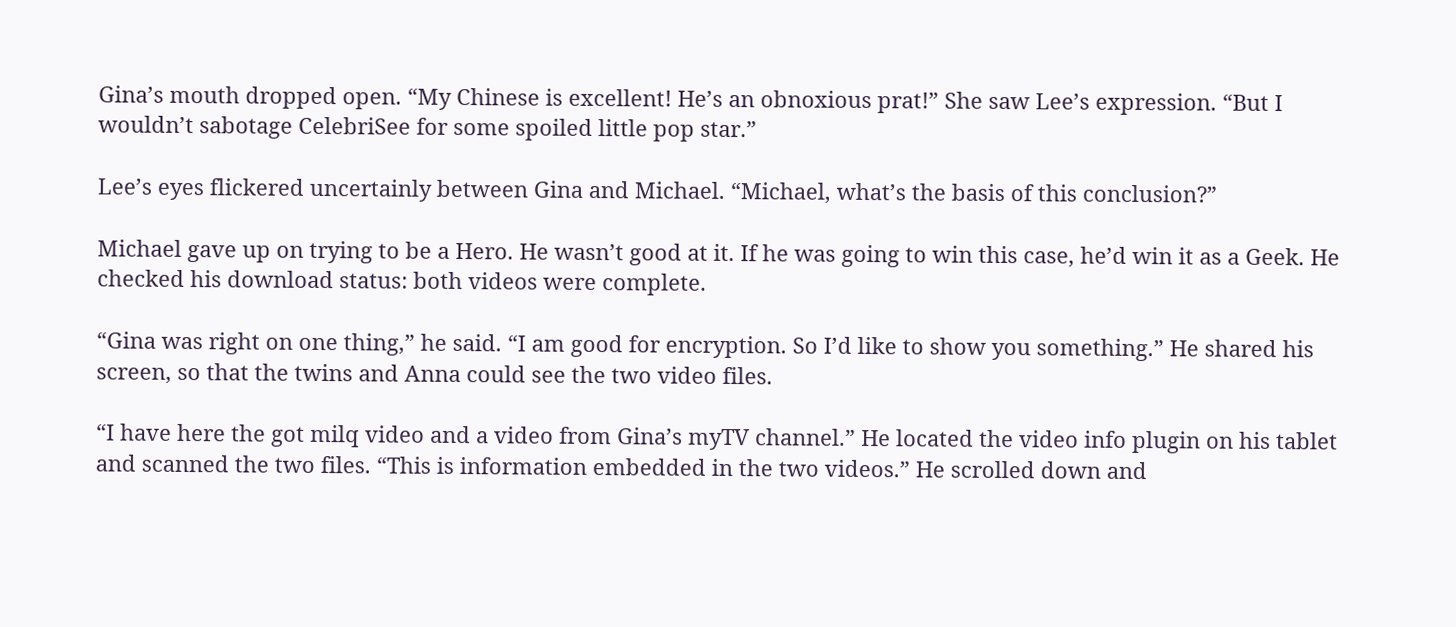Gina’s mouth dropped open. “My Chinese is excellent! He’s an obnoxious prat!” She saw Lee’s expression. “But I wouldn’t sabotage CelebriSee for some spoiled little pop star.”

Lee’s eyes flickered uncertainly between Gina and Michael. “Michael, what’s the basis of this conclusion?”

Michael gave up on trying to be a Hero. He wasn’t good at it. If he was going to win this case, he’d win it as a Geek. He checked his download status: both videos were complete.

“Gina was right on one thing,” he said. “I am good for encryption. So I’d like to show you something.” He shared his screen, so that the twins and Anna could see the two video files.

“I have here the got milq video and a video from Gina’s myTV channel.” He located the video info plugin on his tablet and scanned the two files. “This is information embedded in the two videos.” He scrolled down and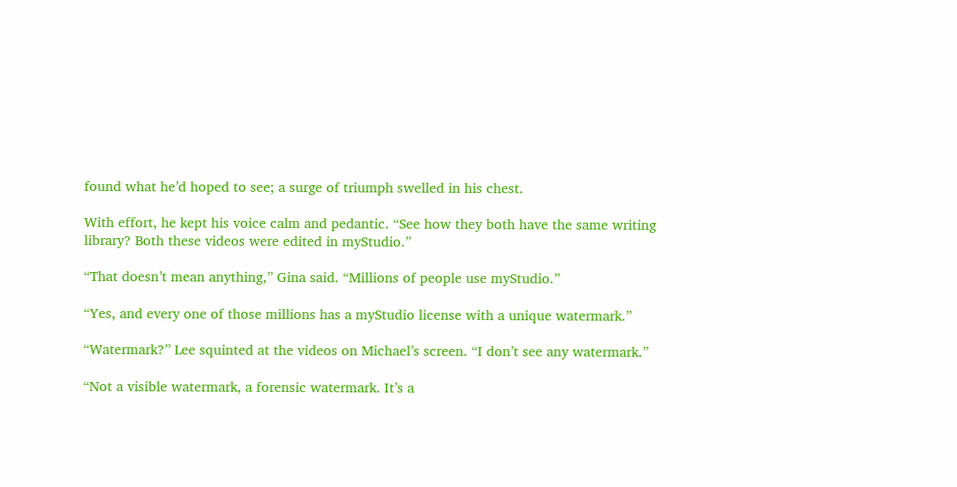found what he’d hoped to see; a surge of triumph swelled in his chest.

With effort, he kept his voice calm and pedantic. “See how they both have the same writing library? Both these videos were edited in myStudio.”

“That doesn’t mean anything,” Gina said. “Millions of people use myStudio.”

“Yes, and every one of those millions has a myStudio license with a unique watermark.”

“Watermark?” Lee squinted at the videos on Michael’s screen. “I don’t see any watermark.”

“Not a visible watermark, a forensic watermark. It’s a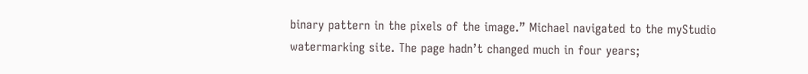binary pattern in the pixels of the image.” Michael navigated to the myStudio watermarking site. The page hadn’t changed much in four years;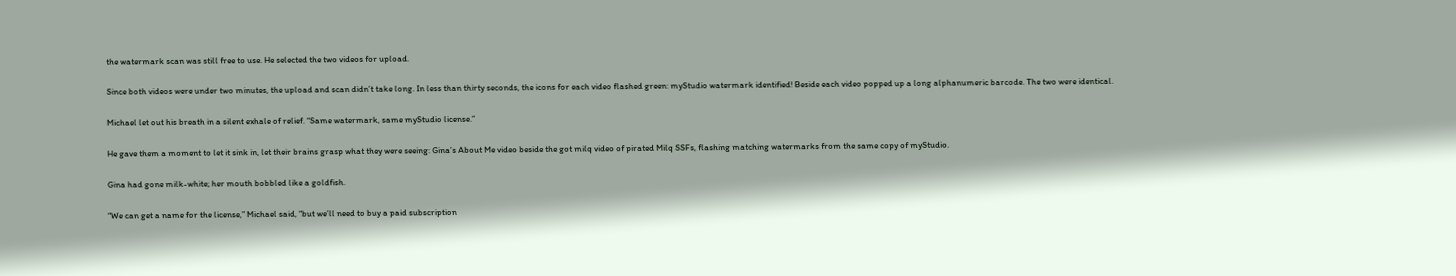the watermark scan was still free to use. He selected the two videos for upload.

Since both videos were under two minutes, the upload and scan didn’t take long. In less than thirty seconds, the icons for each video flashed green: myStudio watermark identified! Beside each video popped up a long alphanumeric barcode. The two were identical.

Michael let out his breath in a silent exhale of relief. “Same watermark, same myStudio license.”

He gave them a moment to let it sink in, let their brains grasp what they were seeing: Gina’s About Me video beside the got milq video of pirated Milq SSFs, flashing matching watermarks from the same copy of myStudio.

Gina had gone milk-white; her mouth bobbled like a goldfish.

“We can get a name for the license,” Michael said, “but we’ll need to buy a paid subscription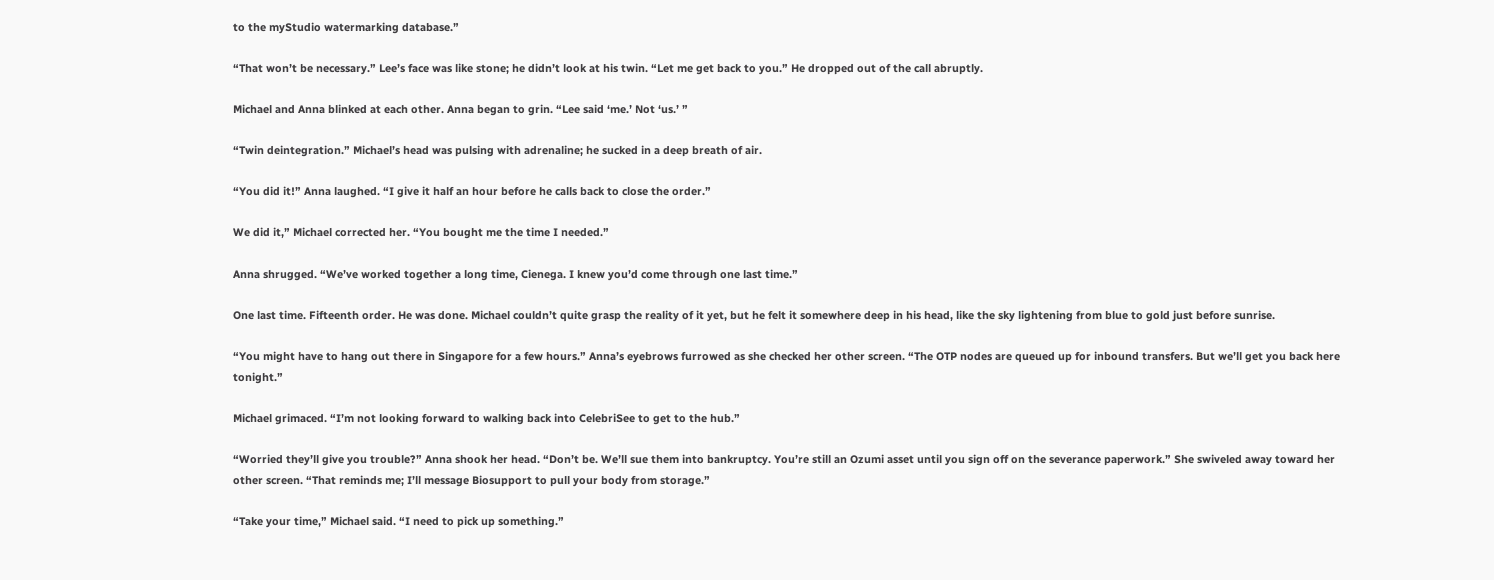to the myStudio watermarking database.”

“That won’t be necessary.” Lee’s face was like stone; he didn’t look at his twin. “Let me get back to you.” He dropped out of the call abruptly.

Michael and Anna blinked at each other. Anna began to grin. “Lee said ‘me.’ Not ‘us.’ ”

“Twin deintegration.” Michael’s head was pulsing with adrenaline; he sucked in a deep breath of air.

“You did it!” Anna laughed. “I give it half an hour before he calls back to close the order.”

We did it,” Michael corrected her. “You bought me the time I needed.”

Anna shrugged. “We’ve worked together a long time, Cienega. I knew you’d come through one last time.”

One last time. Fifteenth order. He was done. Michael couldn’t quite grasp the reality of it yet, but he felt it somewhere deep in his head, like the sky lightening from blue to gold just before sunrise.

“You might have to hang out there in Singapore for a few hours.” Anna’s eyebrows furrowed as she checked her other screen. “The OTP nodes are queued up for inbound transfers. But we’ll get you back here tonight.”

Michael grimaced. “I’m not looking forward to walking back into CelebriSee to get to the hub.”

“Worried they’ll give you trouble?” Anna shook her head. “Don’t be. We’ll sue them into bankruptcy. You’re still an Ozumi asset until you sign off on the severance paperwork.” She swiveled away toward her other screen. “That reminds me; I’ll message Biosupport to pull your body from storage.”

“Take your time,” Michael said. “I need to pick up something.”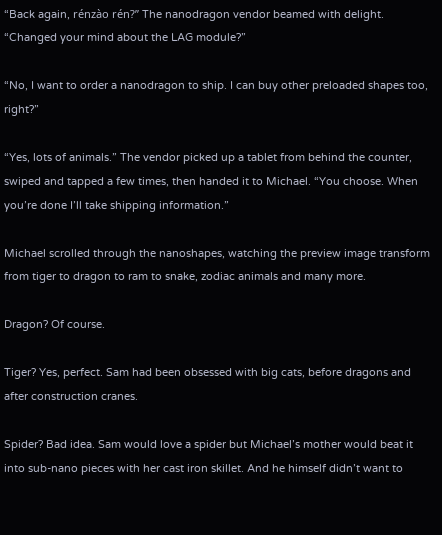“Back again, rénzào rén?” The nanodragon vendor beamed with delight. “Changed your mind about the LAG module?”

“No, I want to order a nanodragon to ship. I can buy other preloaded shapes too, right?”

“Yes, lots of animals.” The vendor picked up a tablet from behind the counter, swiped and tapped a few times, then handed it to Michael. “You choose. When you’re done I’ll take shipping information.”

Michael scrolled through the nanoshapes, watching the preview image transform from tiger to dragon to ram to snake, zodiac animals and many more.

Dragon? Of course.

Tiger? Yes, perfect. Sam had been obsessed with big cats, before dragons and after construction cranes.

Spider? Bad idea. Sam would love a spider but Michael’s mother would beat it into sub-nano pieces with her cast iron skillet. And he himself didn’t want to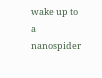wake up to a nanospider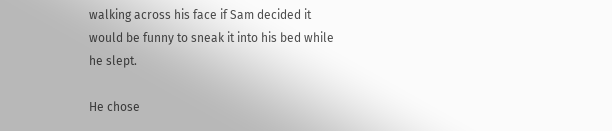walking across his face if Sam decided it would be funny to sneak it into his bed while he slept.

He chose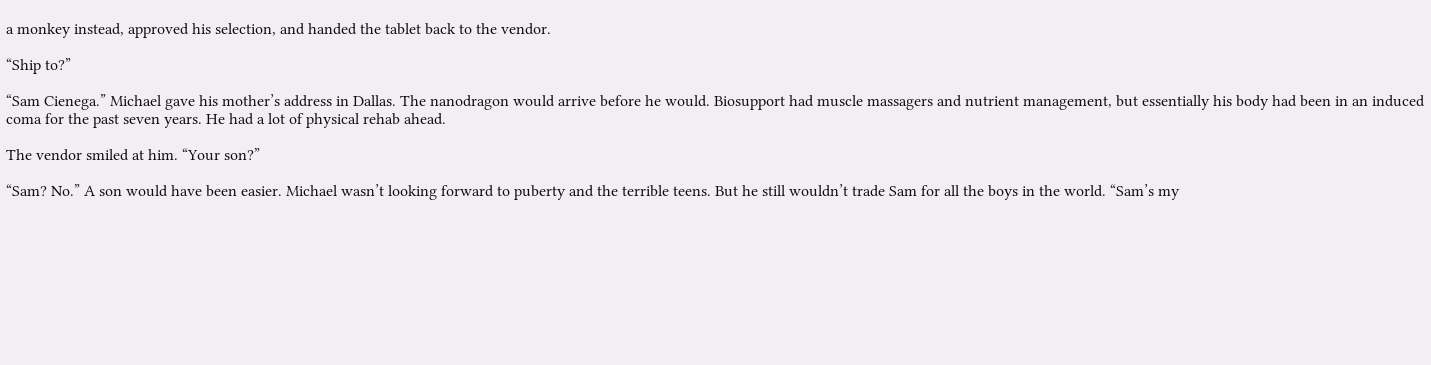a monkey instead, approved his selection, and handed the tablet back to the vendor.

“Ship to?”

“Sam Cienega.” Michael gave his mother’s address in Dallas. The nanodragon would arrive before he would. Biosupport had muscle massagers and nutrient management, but essentially his body had been in an induced coma for the past seven years. He had a lot of physical rehab ahead.

The vendor smiled at him. “Your son?”

“Sam? No.” A son would have been easier. Michael wasn’t looking forward to puberty and the terrible teens. But he still wouldn’t trade Sam for all the boys in the world. “Sam’s my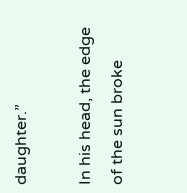daughter.”

In his head, the edge of the sun broke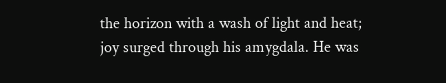the horizon with a wash of light and heat; joy surged through his amygdala. He was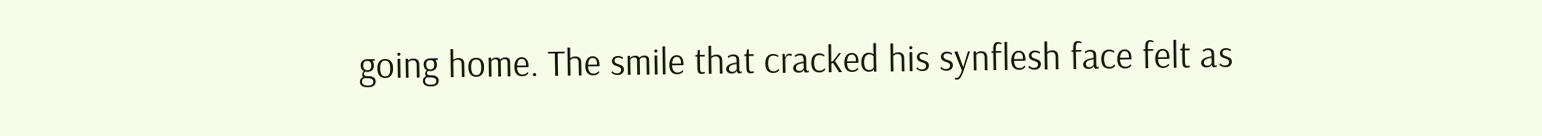going home. The smile that cracked his synflesh face felt as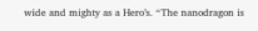wide and mighty as a Hero’s. “The nanodragon is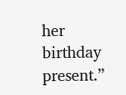her birthday present.”